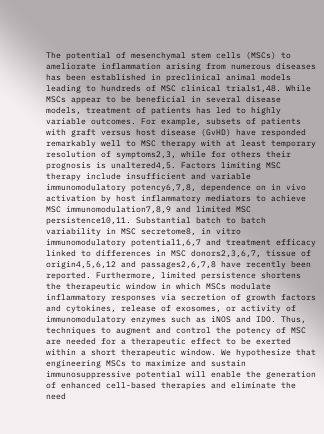The potential of mesenchymal stem cells (MSCs) to ameliorate inflammation arising from numerous diseases has been established in preclinical animal models leading to hundreds of MSC clinical trials1,48. While MSCs appear to be beneficial in several disease models, treatment of patients has led to highly variable outcomes. For example, subsets of patients with graft versus host disease (GvHD) have responded remarkably well to MSC therapy with at least temporary resolution of symptoms2,3, while for others their prognosis is unaltered4,5. Factors limiting MSC therapy include insufficient and variable immunomodulatory potency6,7,8, dependence on in vivo activation by host inflammatory mediators to achieve MSC immunomodulation7,8,9 and limited MSC persistence10,11. Substantial batch to batch variability in MSC secretome8, in vitro immunomodulatory potential1,6,7 and treatment efficacy linked to differences in MSC donors2,3,6,7, tissue of origin4,5,6,12 and passages2,6,7,8 have recently been reported. Furthermore, limited persistence shortens the therapeutic window in which MSCs modulate inflammatory responses via secretion of growth factors and cytokines, release of exosomes, or activity of immunomodulatory enzymes such as iNOS and IDO. Thus, techniques to augment and control the potency of MSC are needed for a therapeutic effect to be exerted within a short therapeutic window. We hypothesize that engineering MSCs to maximize and sustain immunosuppressive potential will enable the generation of enhanced cell-based therapies and eliminate the need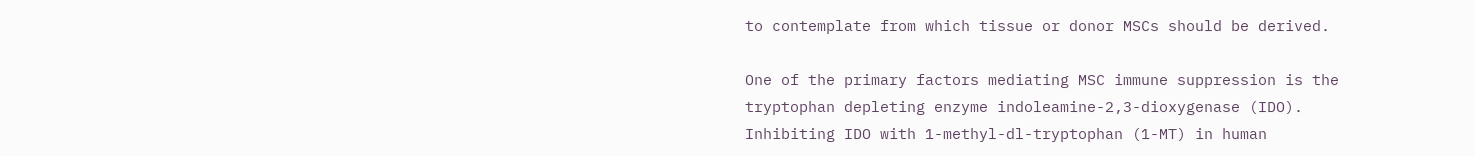to contemplate from which tissue or donor MSCs should be derived.

One of the primary factors mediating MSC immune suppression is the tryptophan depleting enzyme indoleamine-2,3-dioxygenase (IDO). Inhibiting IDO with 1-methyl-dl-tryptophan (1-MT) in human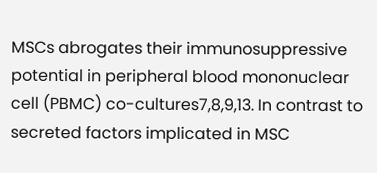MSCs abrogates their immunosuppressive potential in peripheral blood mononuclear cell (PBMC) co-cultures7,8,9,13. In contrast to secreted factors implicated in MSC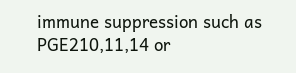immune suppression such as PGE210,11,14 or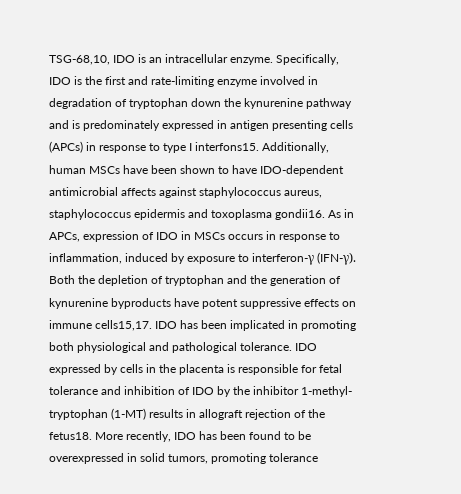TSG-68,10, IDO is an intracellular enzyme. Specifically, IDO is the first and rate-limiting enzyme involved in degradation of tryptophan down the kynurenine pathway and is predominately expressed in antigen presenting cells (APCs) in response to type I interfons15. Additionally, human MSCs have been shown to have IDO-dependent antimicrobial affects against staphylococcus aureus, staphylococcus epidermis and toxoplasma gondii16. As in APCs, expression of IDO in MSCs occurs in response to inflammation, induced by exposure to interferon-γ (IFN-γ). Both the depletion of tryptophan and the generation of kynurenine byproducts have potent suppressive effects on immune cells15,17. IDO has been implicated in promoting both physiological and pathological tolerance. IDO expressed by cells in the placenta is responsible for fetal tolerance and inhibition of IDO by the inhibitor 1-methyl-tryptophan (1-MT) results in allograft rejection of the fetus18. More recently, IDO has been found to be overexpressed in solid tumors, promoting tolerance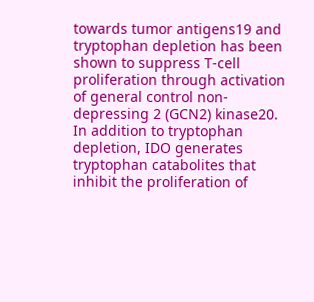towards tumor antigens19 and tryptophan depletion has been shown to suppress T-cell proliferation through activation of general control non-depressing 2 (GCN2) kinase20. In addition to tryptophan depletion, IDO generates tryptophan catabolites that inhibit the proliferation of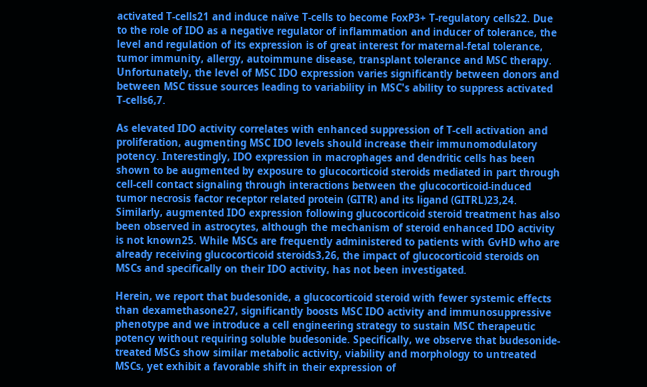activated T-cells21 and induce naïve T-cells to become FoxP3+ T-regulatory cells22. Due to the role of IDO as a negative regulator of inflammation and inducer of tolerance, the level and regulation of its expression is of great interest for maternal-fetal tolerance, tumor immunity, allergy, autoimmune disease, transplant tolerance and MSC therapy. Unfortunately, the level of MSC IDO expression varies significantly between donors and between MSC tissue sources leading to variability in MSC's ability to suppress activated T-cells6,7.

As elevated IDO activity correlates with enhanced suppression of T-cell activation and proliferation, augmenting MSC IDO levels should increase their immunomodulatory potency. Interestingly, IDO expression in macrophages and dendritic cells has been shown to be augmented by exposure to glucocorticoid steroids mediated in part through cell-cell contact signaling through interactions between the glucocorticoid-induced tumor necrosis factor receptor related protein (GITR) and its ligand (GITRL)23,24. Similarly, augmented IDO expression following glucocorticoid steroid treatment has also been observed in astrocytes, although the mechanism of steroid enhanced IDO activity is not known25. While MSCs are frequently administered to patients with GvHD who are already receiving glucocorticoid steroids3,26, the impact of glucocorticoid steroids on MSCs and specifically on their IDO activity, has not been investigated.

Herein, we report that budesonide, a glucocorticoid steroid with fewer systemic effects than dexamethasone27, significantly boosts MSC IDO activity and immunosuppressive phenotype and we introduce a cell engineering strategy to sustain MSC therapeutic potency without requiring soluble budesonide. Specifically, we observe that budesonide-treated MSCs show similar metabolic activity, viability and morphology to untreated MSCs, yet exhibit a favorable shift in their expression of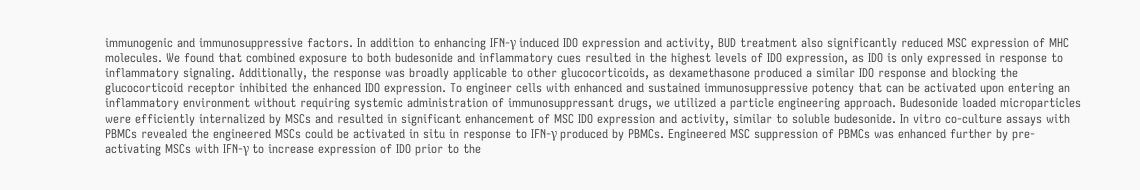immunogenic and immunosuppressive factors. In addition to enhancing IFN-γ induced IDO expression and activity, BUD treatment also significantly reduced MSC expression of MHC molecules. We found that combined exposure to both budesonide and inflammatory cues resulted in the highest levels of IDO expression, as IDO is only expressed in response to inflammatory signaling. Additionally, the response was broadly applicable to other glucocorticoids, as dexamethasone produced a similar IDO response and blocking the glucocorticoid receptor inhibited the enhanced IDO expression. To engineer cells with enhanced and sustained immunosuppressive potency that can be activated upon entering an inflammatory environment without requiring systemic administration of immunosuppressant drugs, we utilized a particle engineering approach. Budesonide loaded microparticles were efficiently internalized by MSCs and resulted in significant enhancement of MSC IDO expression and activity, similar to soluble budesonide. In vitro co-culture assays with PBMCs revealed the engineered MSCs could be activated in situ in response to IFN-γ produced by PBMCs. Engineered MSC suppression of PBMCs was enhanced further by pre-activating MSCs with IFN-γ to increase expression of IDO prior to the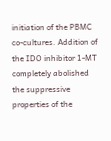initiation of the PBMC co-cultures. Addition of the IDO inhibitor 1-MT completely abolished the suppressive properties of the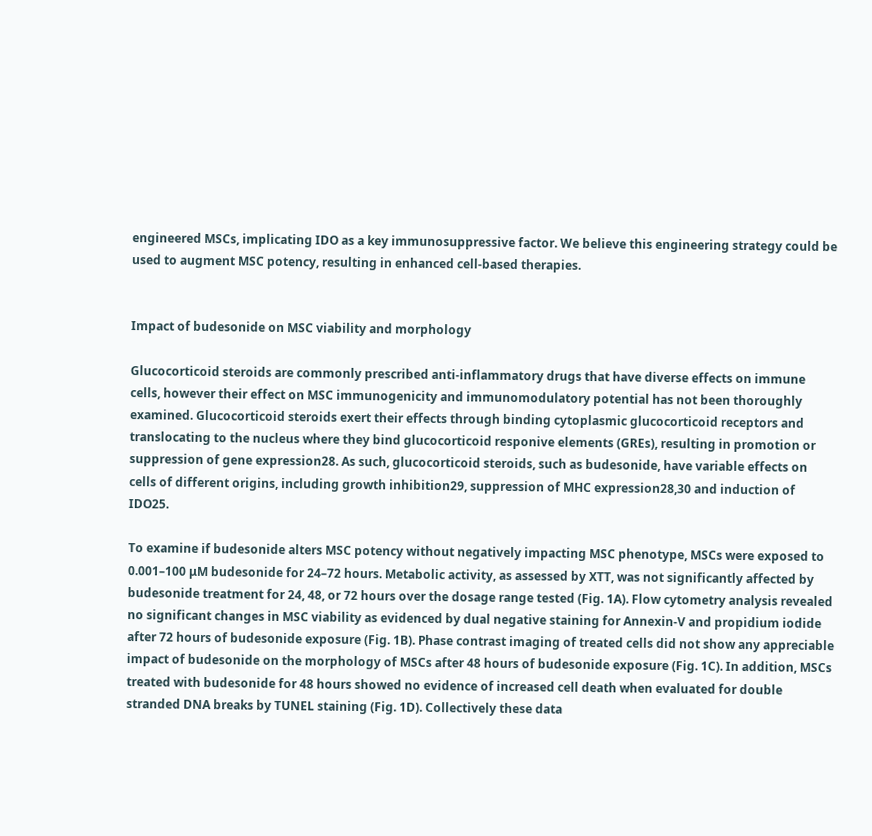engineered MSCs, implicating IDO as a key immunosuppressive factor. We believe this engineering strategy could be used to augment MSC potency, resulting in enhanced cell-based therapies.


Impact of budesonide on MSC viability and morphology

Glucocorticoid steroids are commonly prescribed anti-inflammatory drugs that have diverse effects on immune cells, however their effect on MSC immunogenicity and immunomodulatory potential has not been thoroughly examined. Glucocorticoid steroids exert their effects through binding cytoplasmic glucocorticoid receptors and translocating to the nucleus where they bind glucocorticoid responive elements (GREs), resulting in promotion or suppression of gene expression28. As such, glucocorticoid steroids, such as budesonide, have variable effects on cells of different origins, including growth inhibition29, suppression of MHC expression28,30 and induction of IDO25.

To examine if budesonide alters MSC potency without negatively impacting MSC phenotype, MSCs were exposed to 0.001–100 μM budesonide for 24–72 hours. Metabolic activity, as assessed by XTT, was not significantly affected by budesonide treatment for 24, 48, or 72 hours over the dosage range tested (Fig. 1A). Flow cytometry analysis revealed no significant changes in MSC viability as evidenced by dual negative staining for Annexin-V and propidium iodide after 72 hours of budesonide exposure (Fig. 1B). Phase contrast imaging of treated cells did not show any appreciable impact of budesonide on the morphology of MSCs after 48 hours of budesonide exposure (Fig. 1C). In addition, MSCs treated with budesonide for 48 hours showed no evidence of increased cell death when evaluated for double stranded DNA breaks by TUNEL staining (Fig. 1D). Collectively these data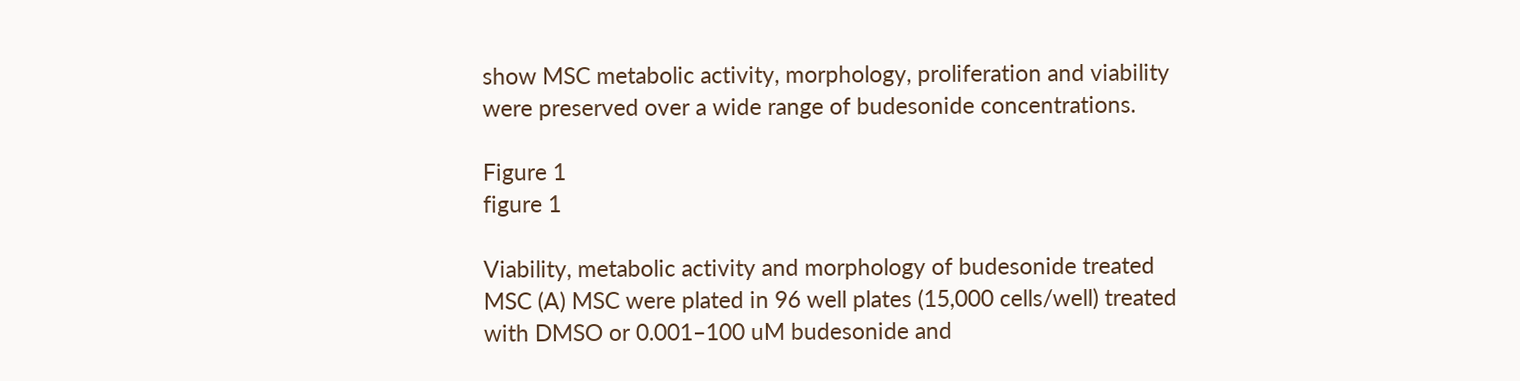show MSC metabolic activity, morphology, proliferation and viability were preserved over a wide range of budesonide concentrations.

Figure 1
figure 1

Viability, metabolic activity and morphology of budesonide treated MSC (A) MSC were plated in 96 well plates (15,000 cells/well) treated with DMSO or 0.001–100 uM budesonide and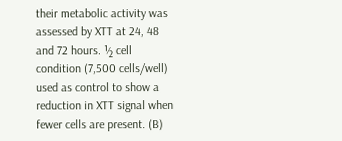their metabolic activity was assessed by XTT at 24, 48 and 72 hours. ½ cell condition (7,500 cells/well) used as control to show a reduction in XTT signal when fewer cells are present. (B)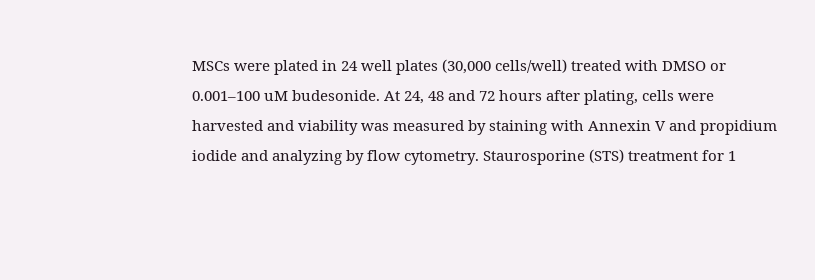MSCs were plated in 24 well plates (30,000 cells/well) treated with DMSO or 0.001–100 uM budesonide. At 24, 48 and 72 hours after plating, cells were harvested and viability was measured by staining with Annexin V and propidium iodide and analyzing by flow cytometry. Staurosporine (STS) treatment for 1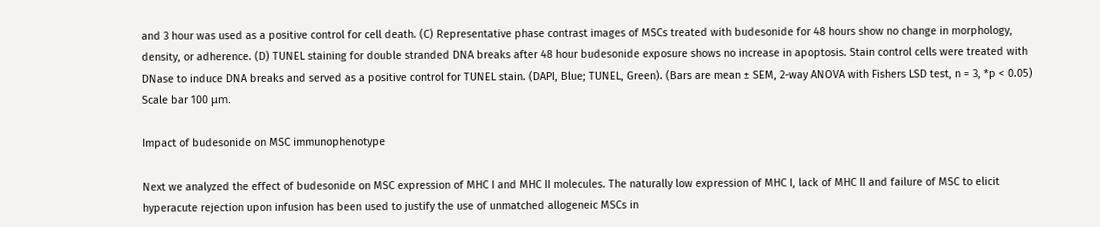and 3 hour was used as a positive control for cell death. (C) Representative phase contrast images of MSCs treated with budesonide for 48 hours show no change in morphology, density, or adherence. (D) TUNEL staining for double stranded DNA breaks after 48 hour budesonide exposure shows no increase in apoptosis. Stain control cells were treated with DNase to induce DNA breaks and served as a positive control for TUNEL stain. (DAPI, Blue; TUNEL, Green). (Bars are mean ± SEM, 2-way ANOVA with Fishers LSD test, n = 3, *p < 0.05) Scale bar 100 μm.

Impact of budesonide on MSC immunophenotype

Next we analyzed the effect of budesonide on MSC expression of MHC I and MHC II molecules. The naturally low expression of MHC I, lack of MHC II and failure of MSC to elicit hyperacute rejection upon infusion has been used to justify the use of unmatched allogeneic MSCs in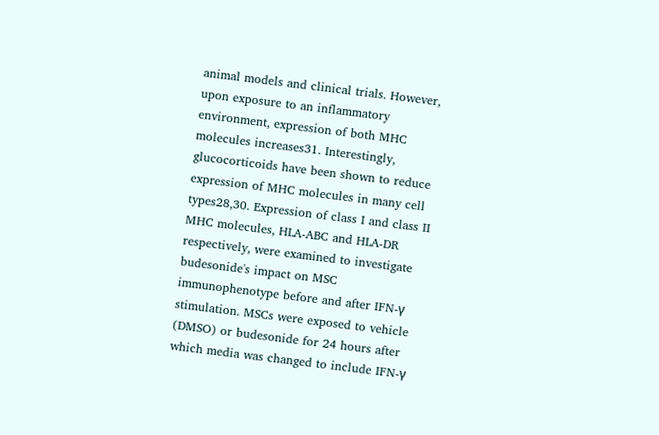animal models and clinical trials. However, upon exposure to an inflammatory environment, expression of both MHC molecules increases31. Interestingly, glucocorticoids have been shown to reduce expression of MHC molecules in many cell types28,30. Expression of class I and class II MHC molecules, HLA-ABC and HLA-DR respectively, were examined to investigate budesonide's impact on MSC immunophenotype before and after IFN-γ stimulation. MSCs were exposed to vehicle (DMSO) or budesonide for 24 hours after which media was changed to include IFN-γ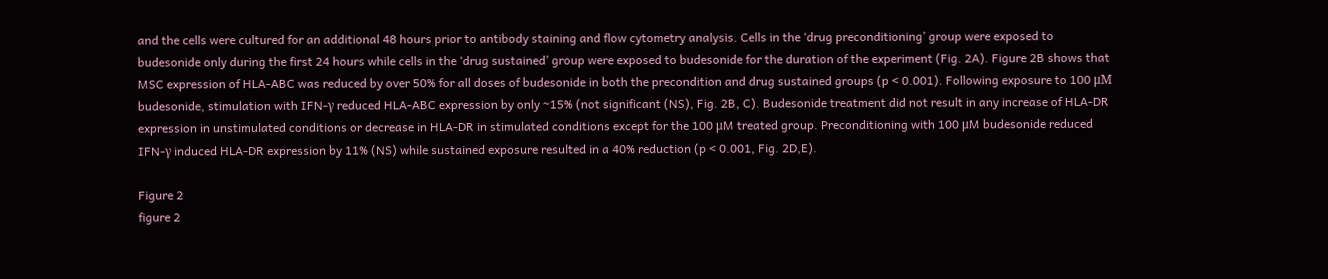and the cells were cultured for an additional 48 hours prior to antibody staining and flow cytometry analysis. Cells in the ‘drug preconditioning’ group were exposed to budesonide only during the first 24 hours while cells in the ‘drug sustained’ group were exposed to budesonide for the duration of the experiment (Fig. 2A). Figure 2B shows that MSC expression of HLA-ABC was reduced by over 50% for all doses of budesonide in both the precondition and drug sustained groups (p < 0.001). Following exposure to 100 μM budesonide, stimulation with IFN-γ reduced HLA-ABC expression by only ~15% (not significant (NS), Fig. 2B, C). Budesonide treatment did not result in any increase of HLA-DR expression in unstimulated conditions or decrease in HLA-DR in stimulated conditions except for the 100 μM treated group. Preconditioning with 100 μM budesonide reduced IFN-γ induced HLA-DR expression by 11% (NS) while sustained exposure resulted in a 40% reduction (p < 0.001, Fig. 2D,E).

Figure 2
figure 2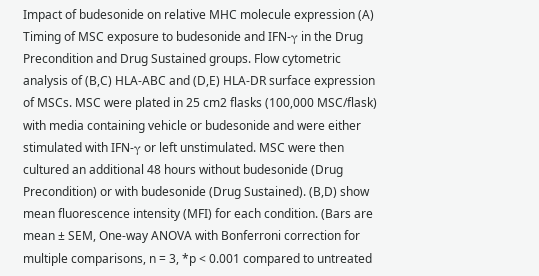Impact of budesonide on relative MHC molecule expression (A) Timing of MSC exposure to budesonide and IFN-γ in the Drug Precondition and Drug Sustained groups. Flow cytometric analysis of (B,C) HLA-ABC and (D,E) HLA-DR surface expression of MSCs. MSC were plated in 25 cm2 flasks (100,000 MSC/flask) with media containing vehicle or budesonide and were either stimulated with IFN-γ or left unstimulated. MSC were then cultured an additional 48 hours without budesonide (Drug Precondition) or with budesonide (Drug Sustained). (B,D) show mean fluorescence intensity (MFI) for each condition. (Bars are mean ± SEM, One-way ANOVA with Bonferroni correction for multiple comparisons, n = 3, *p < 0.001 compared to untreated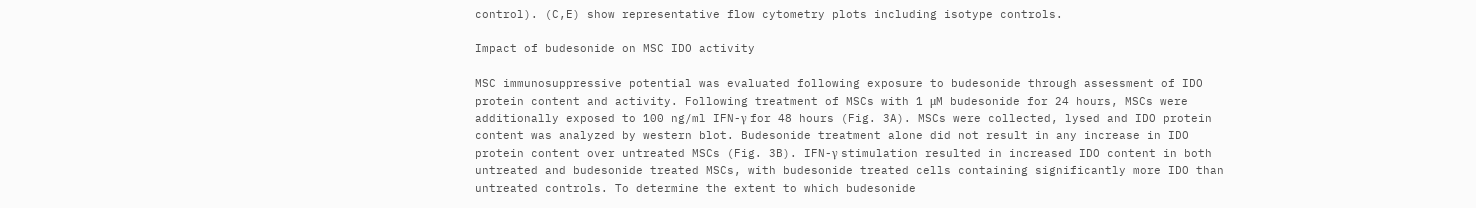control). (C,E) show representative flow cytometry plots including isotype controls.

Impact of budesonide on MSC IDO activity

MSC immunosuppressive potential was evaluated following exposure to budesonide through assessment of IDO protein content and activity. Following treatment of MSCs with 1 μM budesonide for 24 hours, MSCs were additionally exposed to 100 ng/ml IFN-γ for 48 hours (Fig. 3A). MSCs were collected, lysed and IDO protein content was analyzed by western blot. Budesonide treatment alone did not result in any increase in IDO protein content over untreated MSCs (Fig. 3B). IFN-γ stimulation resulted in increased IDO content in both untreated and budesonide treated MSCs, with budesonide treated cells containing significantly more IDO than untreated controls. To determine the extent to which budesonide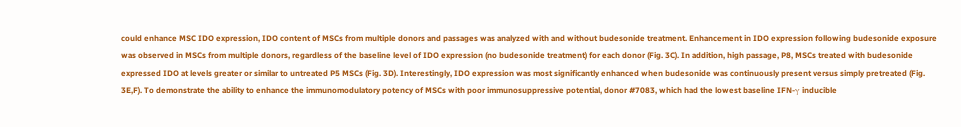could enhance MSC IDO expression, IDO content of MSCs from multiple donors and passages was analyzed with and without budesonide treatment. Enhancement in IDO expression following budesonide exposure was observed in MSCs from multiple donors, regardless of the baseline level of IDO expression (no budesonide treatment) for each donor (Fig. 3C). In addition, high passage, P8, MSCs treated with budesonide expressed IDO at levels greater or similar to untreated P5 MSCs (Fig. 3D). Interestingly, IDO expression was most significantly enhanced when budesonide was continuously present versus simply pretreated (Fig. 3E,F). To demonstrate the ability to enhance the immunomodulatory potency of MSCs with poor immunosuppressive potential, donor #7083, which had the lowest baseline IFN-γ inducible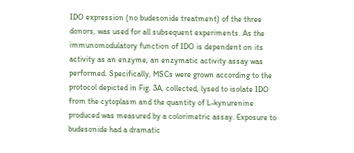IDO expression (no budesonide treatment) of the three donors, was used for all subsequent experiments. As the immunomodulatory function of IDO is dependent on its activity as an enzyme, an enzymatic activity assay was performed. Specifically, MSCs were grown according to the protocol depicted in Fig. 3A, collected, lysed to isolate IDO from the cytoplasm and the quantity of L-kynurenine produced was measured by a colorimetric assay. Exposure to budesonide had a dramatic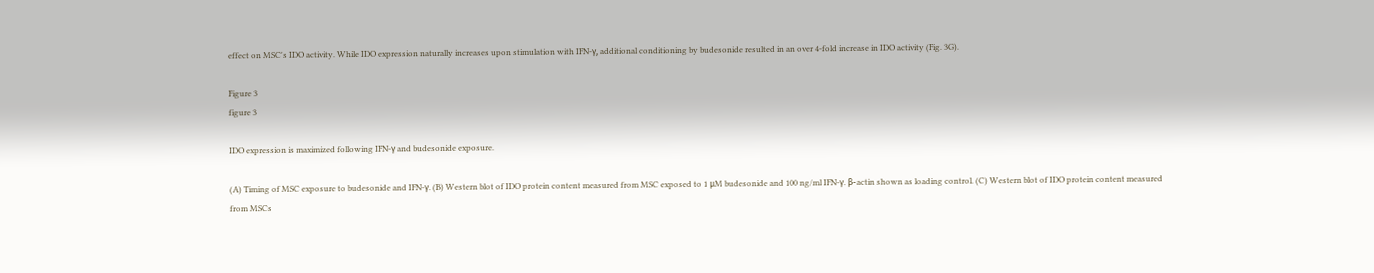effect on MSC's IDO activity. While IDO expression naturally increases upon stimulation with IFN-γ, additional conditioning by budesonide resulted in an over 4-fold increase in IDO activity (Fig. 3G).

Figure 3
figure 3

IDO expression is maximized following IFN-γ and budesonide exposure.

(A) Timing of MSC exposure to budesonide and IFN-γ. (B) Western blot of IDO protein content measured from MSC exposed to 1 μM budesonide and 100 ng/ml IFN-γ. β-actin shown as loading control. (C) Western blot of IDO protein content measured from MSCs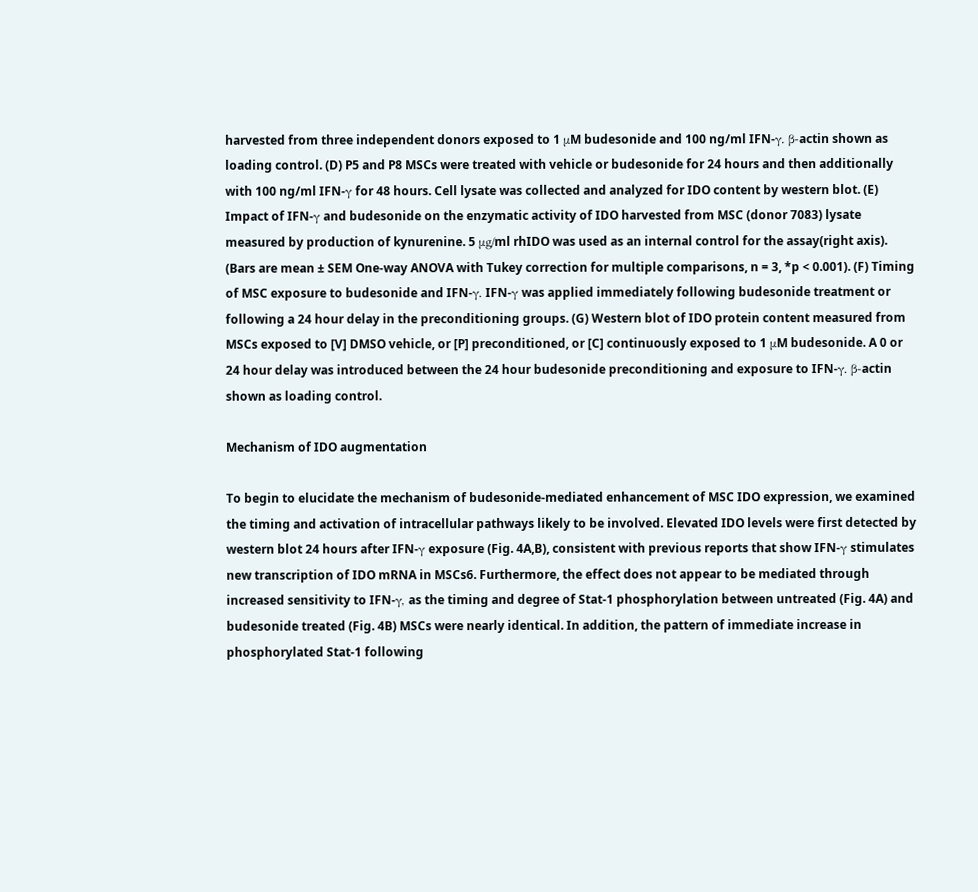harvested from three independent donors exposed to 1 μM budesonide and 100 ng/ml IFN-γ. β-actin shown as loading control. (D) P5 and P8 MSCs were treated with vehicle or budesonide for 24 hours and then additionally with 100 ng/ml IFN-γ for 48 hours. Cell lysate was collected and analyzed for IDO content by western blot. (E) Impact of IFN-γ and budesonide on the enzymatic activity of IDO harvested from MSC (donor 7083) lysate measured by production of kynurenine. 5 μg/ml rhIDO was used as an internal control for the assay(right axis). (Bars are mean ± SEM One-way ANOVA with Tukey correction for multiple comparisons, n = 3, *p < 0.001). (F) Timing of MSC exposure to budesonide and IFN-γ. IFN-γ was applied immediately following budesonide treatment or following a 24 hour delay in the preconditioning groups. (G) Western blot of IDO protein content measured from MSCs exposed to [V] DMSO vehicle, or [P] preconditioned, or [C] continuously exposed to 1 μM budesonide. A 0 or 24 hour delay was introduced between the 24 hour budesonide preconditioning and exposure to IFN-γ. β-actin shown as loading control.

Mechanism of IDO augmentation

To begin to elucidate the mechanism of budesonide-mediated enhancement of MSC IDO expression, we examined the timing and activation of intracellular pathways likely to be involved. Elevated IDO levels were first detected by western blot 24 hours after IFN-γ exposure (Fig. 4A,B), consistent with previous reports that show IFN-γ stimulates new transcription of IDO mRNA in MSCs6. Furthermore, the effect does not appear to be mediated through increased sensitivity to IFN-γ, as the timing and degree of Stat-1 phosphorylation between untreated (Fig. 4A) and budesonide treated (Fig. 4B) MSCs were nearly identical. In addition, the pattern of immediate increase in phosphorylated Stat-1 following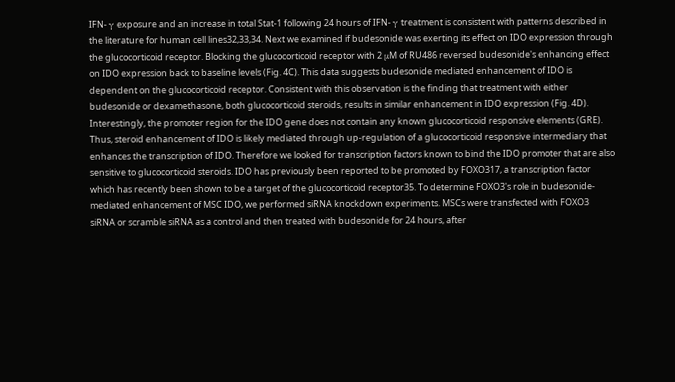IFN- γ exposure and an increase in total Stat-1 following 24 hours of IFN- γ treatment is consistent with patterns described in the literature for human cell lines32,33,34. Next we examined if budesonide was exerting its effect on IDO expression through the glucocorticoid receptor. Blocking the glucocorticoid receptor with 2 μM of RU486 reversed budesonide's enhancing effect on IDO expression back to baseline levels (Fig. 4C). This data suggests budesonide mediated enhancement of IDO is dependent on the glucocorticoid receptor. Consistent with this observation is the finding that treatment with either budesonide or dexamethasone, both glucocorticoid steroids, results in similar enhancement in IDO expression (Fig. 4D). Interestingly, the promoter region for the IDO gene does not contain any known glucocorticoid responsive elements (GRE). Thus, steroid enhancement of IDO is likely mediated through up-regulation of a glucocorticoid responsive intermediary that enhances the transcription of IDO. Therefore we looked for transcription factors known to bind the IDO promoter that are also sensitive to glucocorticoid steroids. IDO has previously been reported to be promoted by FOXO317, a transcription factor which has recently been shown to be a target of the glucocorticoid receptor35. To determine FOXO3's role in budesonide-mediated enhancement of MSC IDO, we performed siRNA knockdown experiments. MSCs were transfected with FOXO3 siRNA or scramble siRNA as a control and then treated with budesonide for 24 hours, after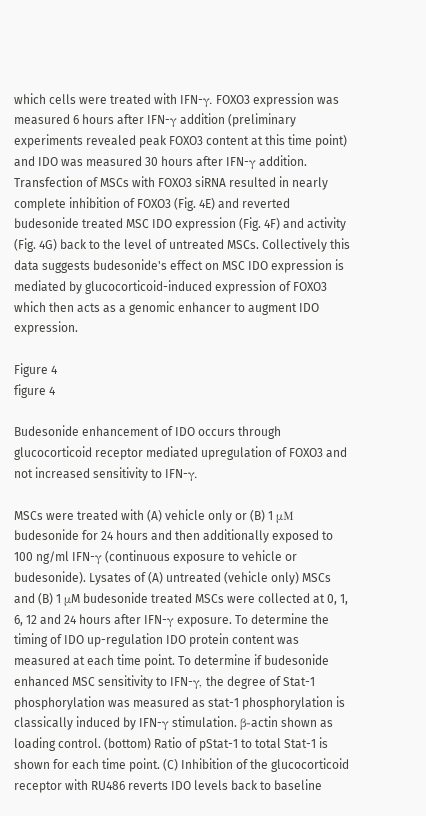which cells were treated with IFN-γ. FOXO3 expression was measured 6 hours after IFN-γ addition (preliminary experiments revealed peak FOXO3 content at this time point) and IDO was measured 30 hours after IFN-γ addition. Transfection of MSCs with FOXO3 siRNA resulted in nearly complete inhibition of FOXO3 (Fig. 4E) and reverted budesonide treated MSC IDO expression (Fig. 4F) and activity (Fig. 4G) back to the level of untreated MSCs. Collectively this data suggests budesonide's effect on MSC IDO expression is mediated by glucocorticoid-induced expression of FOXO3 which then acts as a genomic enhancer to augment IDO expression.

Figure 4
figure 4

Budesonide enhancement of IDO occurs through glucocorticoid receptor mediated upregulation of FOXO3 and not increased sensitivity to IFN-γ.

MSCs were treated with (A) vehicle only or (B) 1 μM budesonide for 24 hours and then additionally exposed to 100 ng/ml IFN-γ (continuous exposure to vehicle or budesonide). Lysates of (A) untreated (vehicle only) MSCs and (B) 1 μM budesonide treated MSCs were collected at 0, 1, 6, 12 and 24 hours after IFN-γ exposure. To determine the timing of IDO up-regulation IDO protein content was measured at each time point. To determine if budesonide enhanced MSC sensitivity to IFN-γ, the degree of Stat-1 phosphorylation was measured as stat-1 phosphorylation is classically induced by IFN-γ stimulation. β-actin shown as loading control. (bottom) Ratio of pStat-1 to total Stat-1 is shown for each time point. (C) Inhibition of the glucocorticoid receptor with RU486 reverts IDO levels back to baseline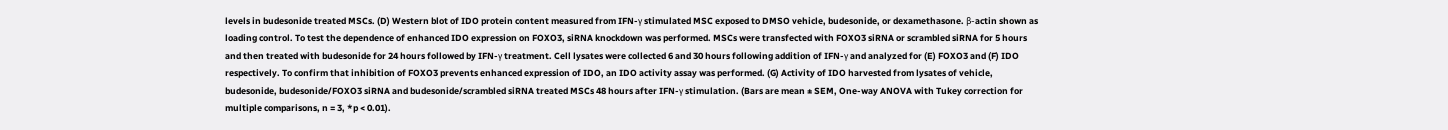levels in budesonide treated MSCs. (D) Western blot of IDO protein content measured from IFN-γ stimulated MSC exposed to DMSO vehicle, budesonide, or dexamethasone. β-actin shown as loading control. To test the dependence of enhanced IDO expression on FOXO3, siRNA knockdown was performed. MSCs were transfected with FOXO3 siRNA or scrambled siRNA for 5 hours and then treated with budesonide for 24 hours followed by IFN-γ treatment. Cell lysates were collected 6 and 30 hours following addition of IFN-γ and analyzed for (E) FOXO3 and (F) IDO respectively. To confirm that inhibition of FOXO3 prevents enhanced expression of IDO, an IDO activity assay was performed. (G) Activity of IDO harvested from lysates of vehicle, budesonide, budesonide/FOXO3 siRNA and budesonide/scrambled siRNA treated MSCs 48 hours after IFN-γ stimulation. (Bars are mean ± SEM, One-way ANOVA with Tukey correction for multiple comparisons, n = 3, *p < 0.01).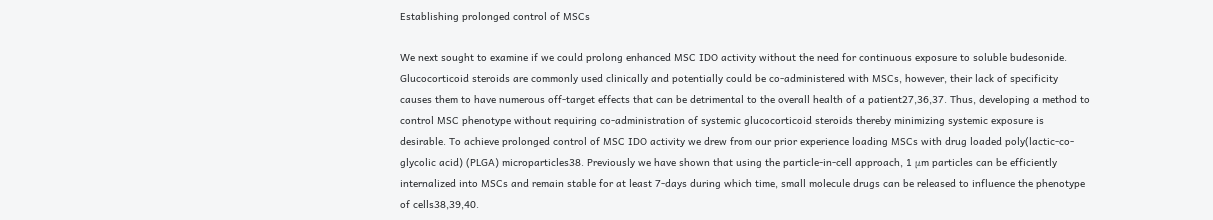Establishing prolonged control of MSCs

We next sought to examine if we could prolong enhanced MSC IDO activity without the need for continuous exposure to soluble budesonide. Glucocorticoid steroids are commonly used clinically and potentially could be co-administered with MSCs, however, their lack of specificity causes them to have numerous off-target effects that can be detrimental to the overall health of a patient27,36,37. Thus, developing a method to control MSC phenotype without requiring co-administration of systemic glucocorticoid steroids thereby minimizing systemic exposure is desirable. To achieve prolonged control of MSC IDO activity we drew from our prior experience loading MSCs with drug loaded poly(lactic-co-glycolic acid) (PLGA) microparticles38. Previously we have shown that using the particle-in-cell approach, 1 μm particles can be efficiently internalized into MSCs and remain stable for at least 7-days during which time, small molecule drugs can be released to influence the phenotype of cells38,39,40.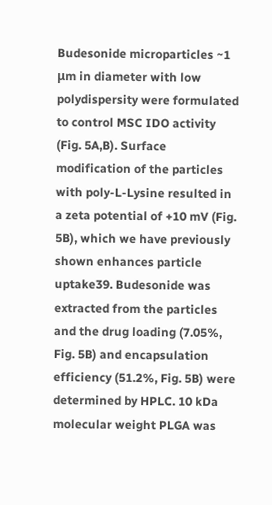Budesonide microparticles ~1 μm in diameter with low polydispersity were formulated to control MSC IDO activity (Fig. 5A,B). Surface modification of the particles with poly-L-Lysine resulted in a zeta potential of +10 mV (Fig. 5B), which we have previously shown enhances particle uptake39. Budesonide was extracted from the particles and the drug loading (7.05%, Fig. 5B) and encapsulation efficiency (51.2%, Fig. 5B) were determined by HPLC. 10 kDa molecular weight PLGA was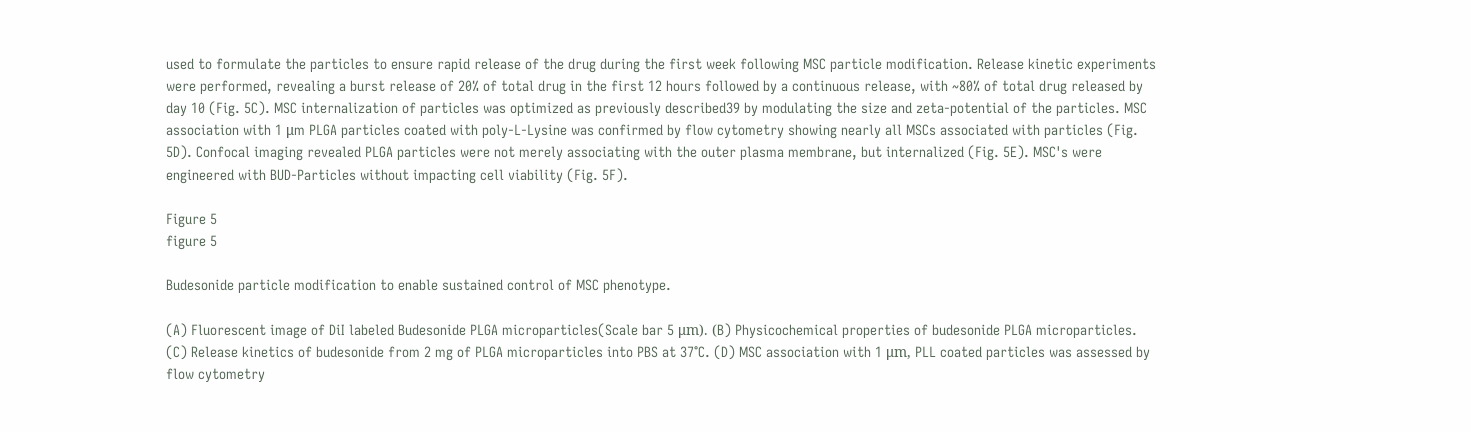used to formulate the particles to ensure rapid release of the drug during the first week following MSC particle modification. Release kinetic experiments were performed, revealing a burst release of 20% of total drug in the first 12 hours followed by a continuous release, with ~80% of total drug released by day 10 (Fig. 5C). MSC internalization of particles was optimized as previously described39 by modulating the size and zeta-potential of the particles. MSC association with 1 μm PLGA particles coated with poly-L-Lysine was confirmed by flow cytometry showing nearly all MSCs associated with particles (Fig. 5D). Confocal imaging revealed PLGA particles were not merely associating with the outer plasma membrane, but internalized (Fig. 5E). MSC's were engineered with BUD-Particles without impacting cell viability (Fig. 5F).

Figure 5
figure 5

Budesonide particle modification to enable sustained control of MSC phenotype.

(A) Fluorescent image of DiI labeled Budesonide PLGA microparticles(Scale bar 5 μm). (B) Physicochemical properties of budesonide PLGA microparticles. (C) Release kinetics of budesonide from 2 mg of PLGA microparticles into PBS at 37°C. (D) MSC association with 1 μm, PLL coated particles was assessed by flow cytometry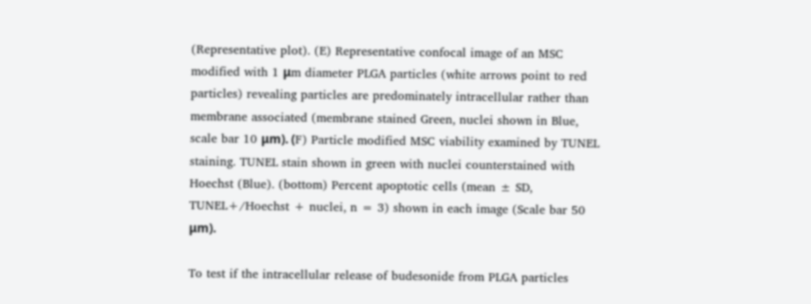(Representative plot). (E) Representative confocal image of an MSC modified with 1 μm diameter PLGA particles (white arrows point to red particles) revealing particles are predominately intracellular rather than membrane associated (membrane stained Green, nuclei shown in Blue, scale bar 10 μm). (F) Particle modified MSC viability examined by TUNEL staining. TUNEL stain shown in green with nuclei counterstained with Hoechst (Blue). (bottom) Percent apoptotic cells (mean ± SD, TUNEL+/Hoechst + nuclei, n = 3) shown in each image (Scale bar 50 μm).

To test if the intracellular release of budesonide from PLGA particles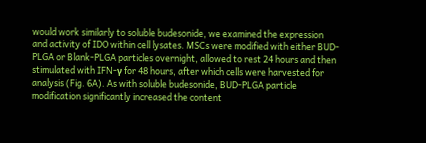would work similarly to soluble budesonide, we examined the expression and activity of IDO within cell lysates. MSCs were modified with either BUD-PLGA or Blank-PLGA particles overnight, allowed to rest 24 hours and then stimulated with IFN-γ for 48 hours, after which cells were harvested for analysis (Fig. 6A). As with soluble budesonide, BUD-PLGA particle modification significantly increased the content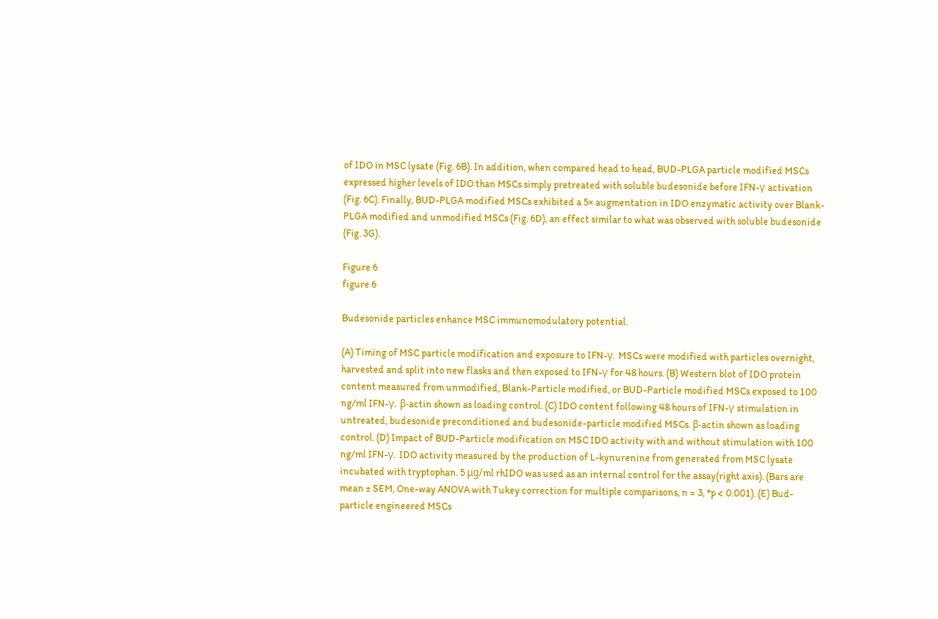of IDO in MSC lysate (Fig. 6B). In addition, when compared head to head, BUD-PLGA particle modified MSCs expressed higher levels of IDO than MSCs simply pretreated with soluble budesonide before IFN-γ activation (Fig. 6C). Finally, BUD-PLGA modified MSCs exhibited a 5× augmentation in IDO enzymatic activity over Blank-PLGA modified and unmodified MSCs (Fig. 6D), an effect similar to what was observed with soluble budesonide (Fig. 3G).

Figure 6
figure 6

Budesonide particles enhance MSC immunomodulatory potential.

(A) Timing of MSC particle modification and exposure to IFN-γ. MSCs were modified with particles overnight, harvested and split into new flasks and then exposed to IFN-γ for 48 hours. (B) Western blot of IDO protein content measured from unmodified, Blank-Particle modified, or BUD-Particle modified MSCs exposed to 100 ng/ml IFN-γ. β-actin shown as loading control. (C) IDO content following 48 hours of IFN-γ stimulation in untreated, budesonide preconditioned and budesonide-particle modified MSCs. β-actin shown as loading control. (D) Impact of BUD-Particle modification on MSC IDO activity with and without stimulation with 100 ng/ml IFN-γ. IDO activity measured by the production of L-kynurenine from generated from MSC lysate incubated with tryptophan. 5 μg/ml rhIDO was used as an internal control for the assay(right axis). (Bars are mean ± SEM, One-way ANOVA with Tukey correction for multiple comparisons, n = 3, *p < 0.001). (E) Bud-particle engineered MSCs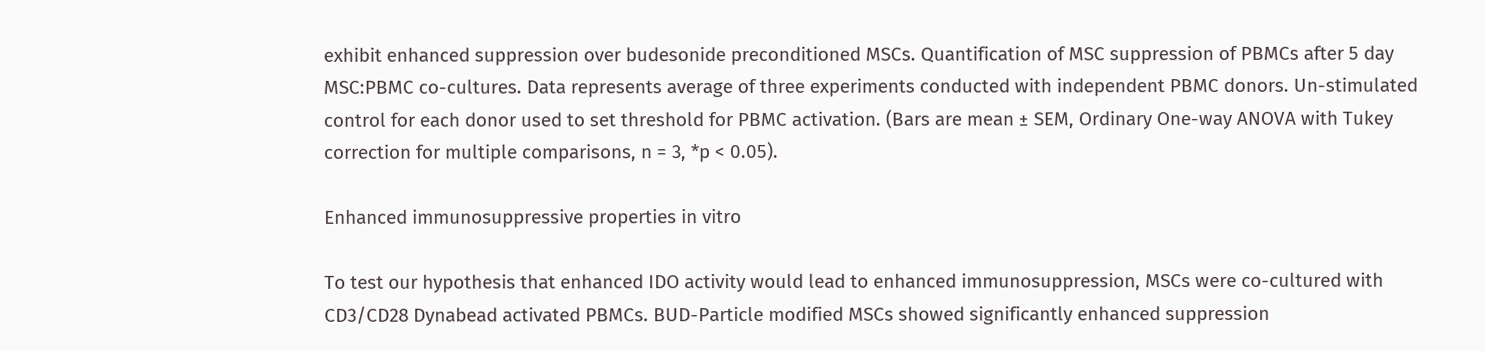exhibit enhanced suppression over budesonide preconditioned MSCs. Quantification of MSC suppression of PBMCs after 5 day MSC:PBMC co-cultures. Data represents average of three experiments conducted with independent PBMC donors. Un-stimulated control for each donor used to set threshold for PBMC activation. (Bars are mean ± SEM, Ordinary One-way ANOVA with Tukey correction for multiple comparisons, n = 3, *p < 0.05).

Enhanced immunosuppressive properties in vitro

To test our hypothesis that enhanced IDO activity would lead to enhanced immunosuppression, MSCs were co-cultured with CD3/CD28 Dynabead activated PBMCs. BUD-Particle modified MSCs showed significantly enhanced suppression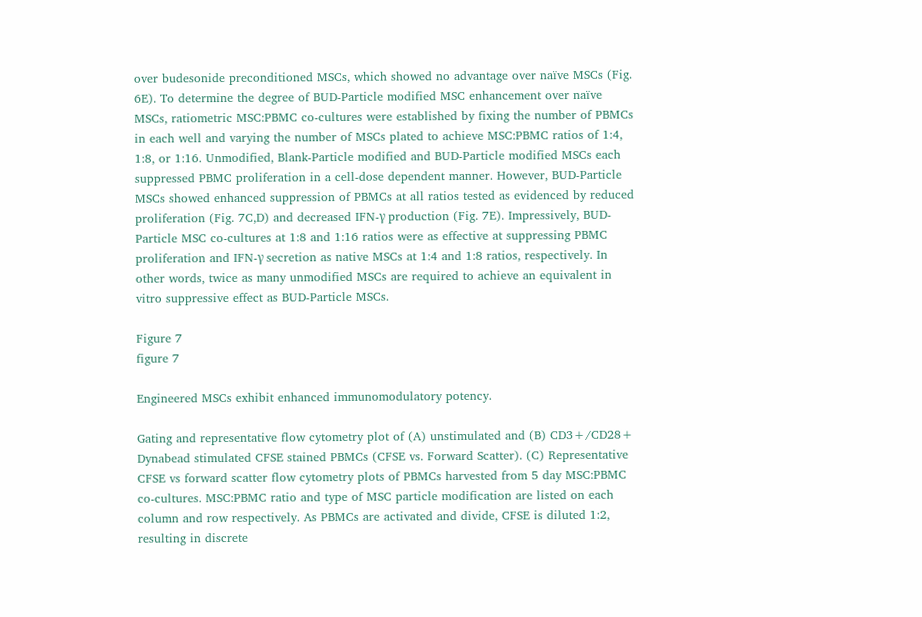over budesonide preconditioned MSCs, which showed no advantage over naïve MSCs (Fig. 6E). To determine the degree of BUD-Particle modified MSC enhancement over naïve MSCs, ratiometric MSC:PBMC co-cultures were established by fixing the number of PBMCs in each well and varying the number of MSCs plated to achieve MSC:PBMC ratios of 1:4, 1:8, or 1:16. Unmodified, Blank-Particle modified and BUD-Particle modified MSCs each suppressed PBMC proliferation in a cell-dose dependent manner. However, BUD-Particle MSCs showed enhanced suppression of PBMCs at all ratios tested as evidenced by reduced proliferation (Fig. 7C,D) and decreased IFN-γ production (Fig. 7E). Impressively, BUD-Particle MSC co-cultures at 1:8 and 1:16 ratios were as effective at suppressing PBMC proliferation and IFN-γ secretion as native MSCs at 1:4 and 1:8 ratios, respectively. In other words, twice as many unmodified MSCs are required to achieve an equivalent in vitro suppressive effect as BUD-Particle MSCs.

Figure 7
figure 7

Engineered MSCs exhibit enhanced immunomodulatory potency.

Gating and representative flow cytometry plot of (A) unstimulated and (B) CD3+/CD28+ Dynabead stimulated CFSE stained PBMCs (CFSE vs. Forward Scatter). (C) Representative CFSE vs forward scatter flow cytometry plots of PBMCs harvested from 5 day MSC:PBMC co-cultures. MSC:PBMC ratio and type of MSC particle modification are listed on each column and row respectively. As PBMCs are activated and divide, CFSE is diluted 1:2, resulting in discrete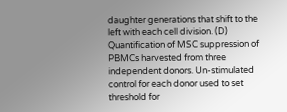daughter generations that shift to the left with each cell division. (D) Quantification of MSC suppression of PBMCs harvested from three independent donors. Un-stimulated control for each donor used to set threshold for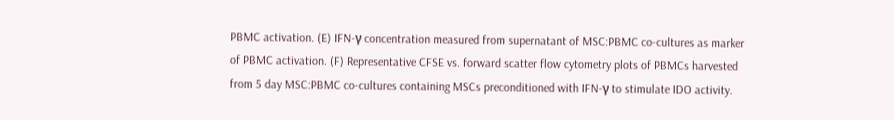PBMC activation. (E) IFN-γ concentration measured from supernatant of MSC:PBMC co-cultures as marker of PBMC activation. (F) Representative CFSE vs. forward scatter flow cytometry plots of PBMCs harvested from 5 day MSC:PBMC co-cultures containing MSCs preconditioned with IFN-γ to stimulate IDO activity.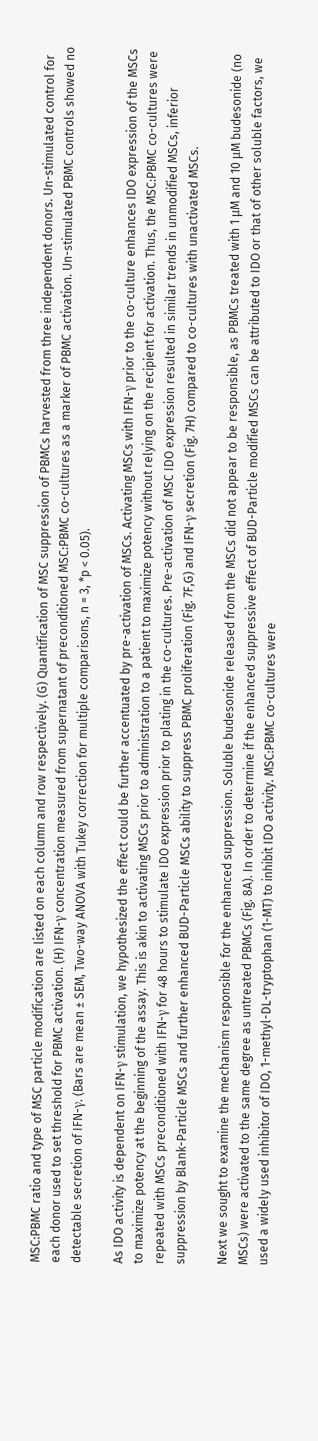MSC:PBMC ratio and type of MSC particle modification are listed on each column and row respectively. (G) Quantification of MSC suppression of PBMCs harvested from three independent donors. Un-stimulated control for each donor used to set threshold for PBMC activation. (H) IFN-γ concentration measured from supernatant of preconditioned MSC:PBMC co-cultures as a marker of PBMC activation. Un-stimulated PBMC controls showed no detectable secretion of IFN-γ. (Bars are mean ± SEM, Two-way ANOVA with Tukey correction for multiple comparisons, n = 3, *p < 0.05).

As IDO activity is dependent on IFN-γ stimulation, we hypothesized the effect could be further accentuated by pre-activation of MSCs. Activating MSCs with IFN-γ prior to the co-culture enhances IDO expression of the MSCs to maximize potency at the beginning of the assay. This is akin to activating MSCs prior to administration to a patient to maximize potency without relying on the recipient for activation. Thus, the MSC:PBMC co-cultures were repeated with MSCs preconditioned with IFN-γ for 48 hours to stimulate IDO expression prior to plating in the co-cultures. Pre-activation of MSC IDO expression resulted in similar trends in unmodified MSCs, inferior suppression by Blank-Particle MSCs and further enhanced BUD-Particle MSCs ability to suppress PBMC proliferation (Fig. 7F,G) and IFN-γ secretion (Fig. 7H) compared to co-cultures with unactivated MSCs.

Next we sought to examine the mechanism responsible for the enhanced suppression. Soluble budesonide released from the MSCs did not appear to be responsible, as PBMCs treated with 1 μM and 10 μM budesonide (no MSCs) were activated to the same degree as untreated PBMCs (Fig. 8A). In order to determine if the enhanced suppressive effect of BUD-Particle modified MSCs can be attributed to IDO or that of other soluble factors, we used a widely used inhibitor of IDO, 1-methyl-DL-tryptophan (1-MT) to inhibit IDO activity. MSC:PBMC co-cultures were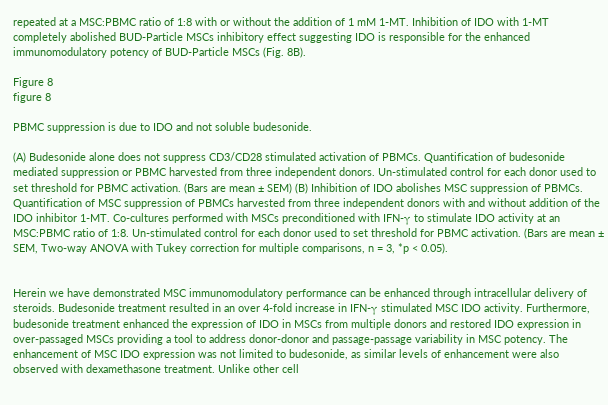repeated at a MSC:PBMC ratio of 1:8 with or without the addition of 1 mM 1-MT. Inhibition of IDO with 1-MT completely abolished BUD-Particle MSCs inhibitory effect suggesting IDO is responsible for the enhanced immunomodulatory potency of BUD-Particle MSCs (Fig. 8B).

Figure 8
figure 8

PBMC suppression is due to IDO and not soluble budesonide.

(A) Budesonide alone does not suppress CD3/CD28 stimulated activation of PBMCs. Quantification of budesonide mediated suppression or PBMC harvested from three independent donors. Un-stimulated control for each donor used to set threshold for PBMC activation. (Bars are mean ± SEM) (B) Inhibition of IDO abolishes MSC suppression of PBMCs. Quantification of MSC suppression of PBMCs harvested from three independent donors with and without addition of the IDO inhibitor 1-MT. Co-cultures performed with MSCs preconditioned with IFN-γ to stimulate IDO activity at an MSC:PBMC ratio of 1:8. Un-stimulated control for each donor used to set threshold for PBMC activation. (Bars are mean ± SEM, Two-way ANOVA with Tukey correction for multiple comparisons, n = 3, *p < 0.05).


Herein we have demonstrated MSC immunomodulatory performance can be enhanced through intracellular delivery of steroids. Budesonide treatment resulted in an over 4-fold increase in IFN-γ stimulated MSC IDO activity. Furthermore, budesonide treatment enhanced the expression of IDO in MSCs from multiple donors and restored IDO expression in over-passaged MSCs providing a tool to address donor-donor and passage-passage variability in MSC potency. The enhancement of MSC IDO expression was not limited to budesonide, as similar levels of enhancement were also observed with dexamethasone treatment. Unlike other cell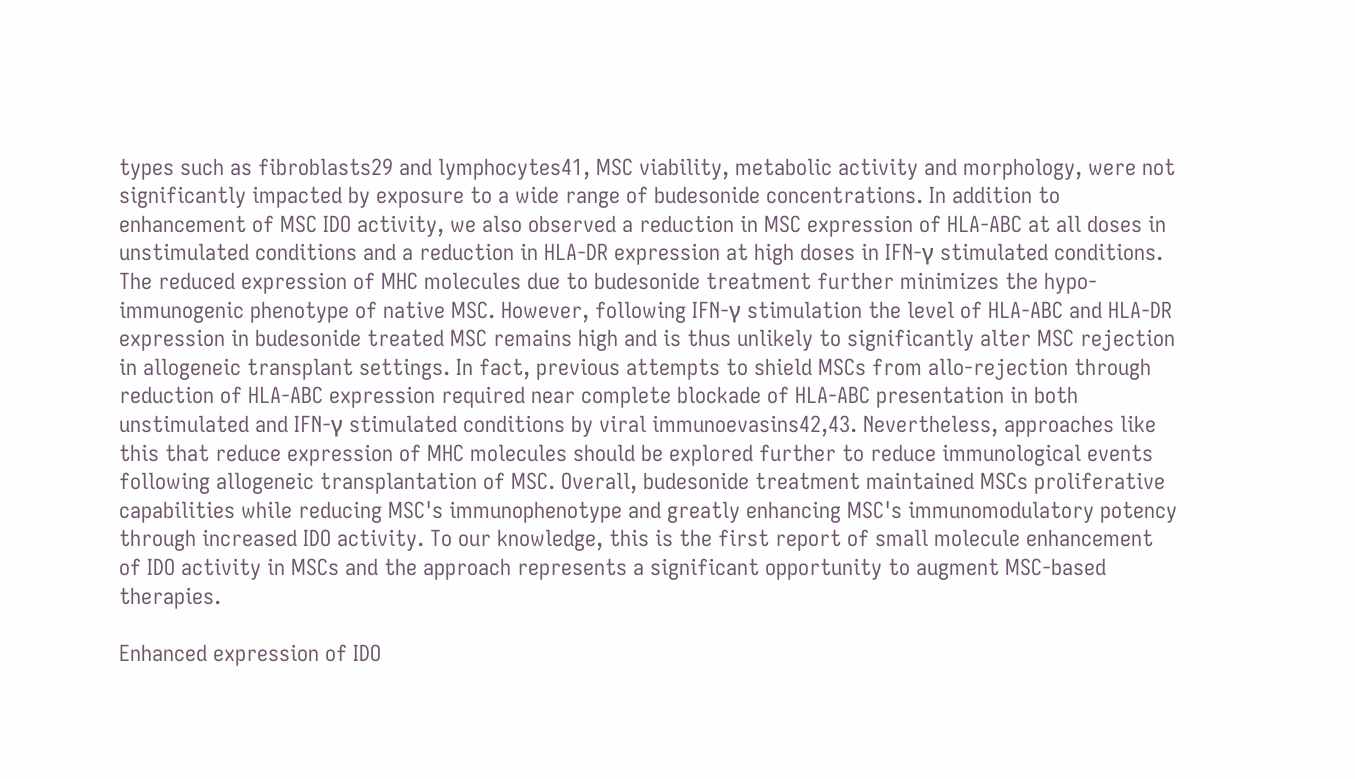types such as fibroblasts29 and lymphocytes41, MSC viability, metabolic activity and morphology, were not significantly impacted by exposure to a wide range of budesonide concentrations. In addition to enhancement of MSC IDO activity, we also observed a reduction in MSC expression of HLA-ABC at all doses in unstimulated conditions and a reduction in HLA-DR expression at high doses in IFN-γ stimulated conditions. The reduced expression of MHC molecules due to budesonide treatment further minimizes the hypo-immunogenic phenotype of native MSC. However, following IFN-γ stimulation the level of HLA-ABC and HLA-DR expression in budesonide treated MSC remains high and is thus unlikely to significantly alter MSC rejection in allogeneic transplant settings. In fact, previous attempts to shield MSCs from allo-rejection through reduction of HLA-ABC expression required near complete blockade of HLA-ABC presentation in both unstimulated and IFN-γ stimulated conditions by viral immunoevasins42,43. Nevertheless, approaches like this that reduce expression of MHC molecules should be explored further to reduce immunological events following allogeneic transplantation of MSC. Overall, budesonide treatment maintained MSCs proliferative capabilities while reducing MSC's immunophenotype and greatly enhancing MSC's immunomodulatory potency through increased IDO activity. To our knowledge, this is the first report of small molecule enhancement of IDO activity in MSCs and the approach represents a significant opportunity to augment MSC-based therapies.

Enhanced expression of IDO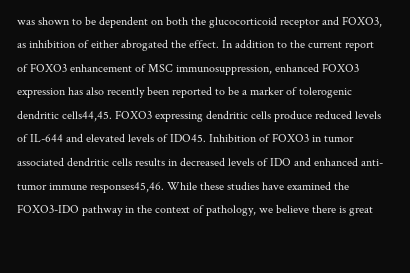was shown to be dependent on both the glucocorticoid receptor and FOXO3, as inhibition of either abrogated the effect. In addition to the current report of FOXO3 enhancement of MSC immunosuppression, enhanced FOXO3 expression has also recently been reported to be a marker of tolerogenic dendritic cells44,45. FOXO3 expressing dendritic cells produce reduced levels of IL-644 and elevated levels of IDO45. Inhibition of FOXO3 in tumor associated dendritic cells results in decreased levels of IDO and enhanced anti-tumor immune responses45,46. While these studies have examined the FOXO3-IDO pathway in the context of pathology, we believe there is great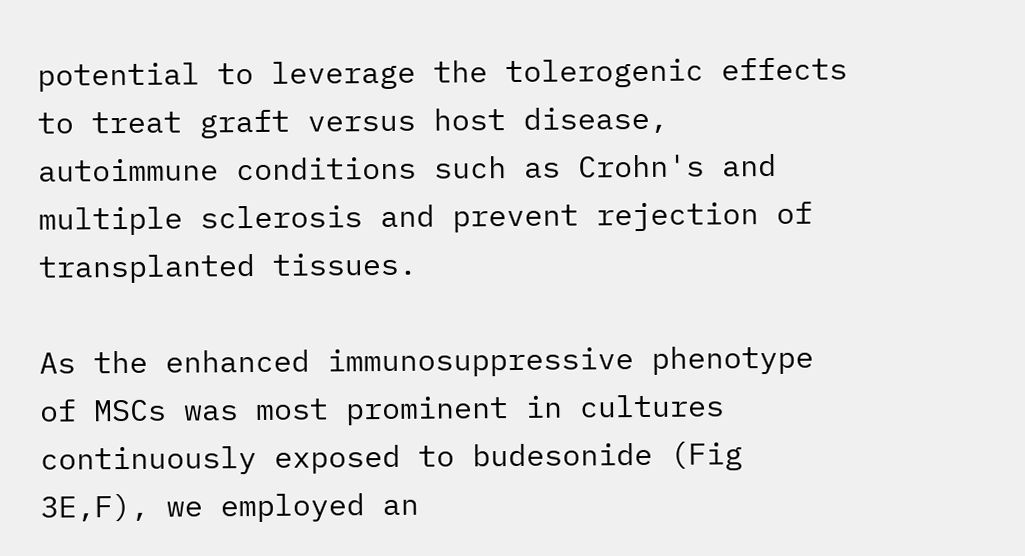potential to leverage the tolerogenic effects to treat graft versus host disease, autoimmune conditions such as Crohn's and multiple sclerosis and prevent rejection of transplanted tissues.

As the enhanced immunosuppressive phenotype of MSCs was most prominent in cultures continuously exposed to budesonide (Fig 3E,F), we employed an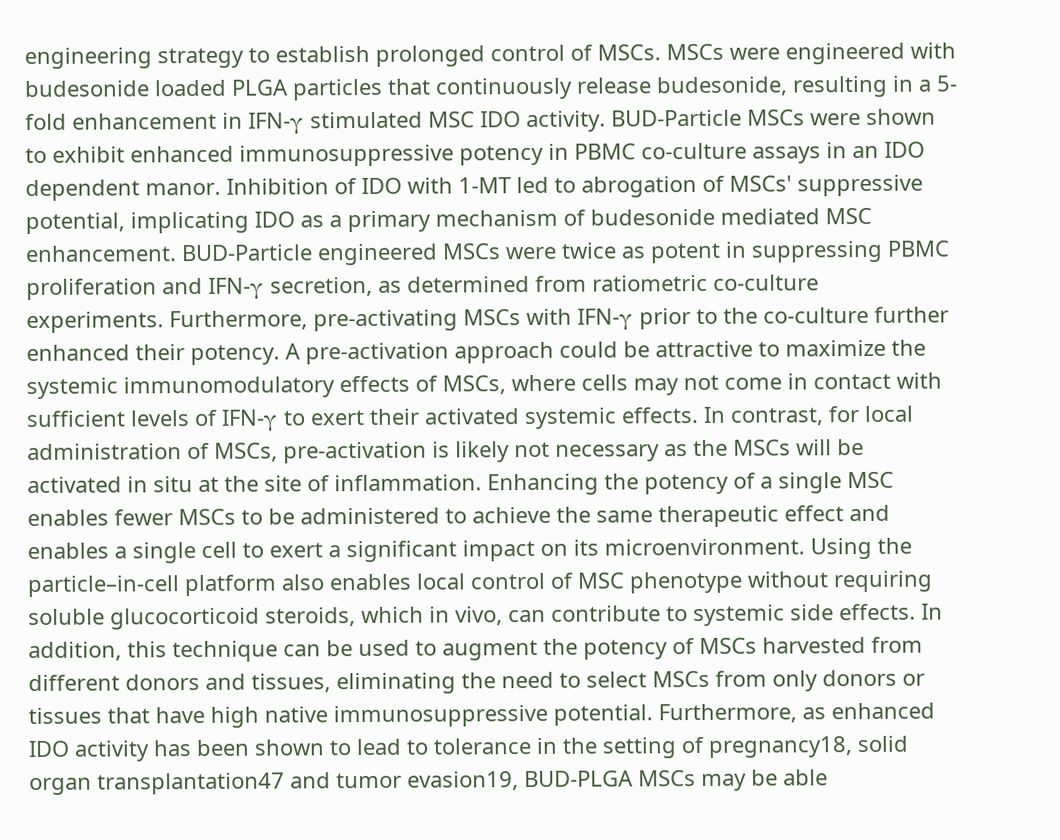engineering strategy to establish prolonged control of MSCs. MSCs were engineered with budesonide loaded PLGA particles that continuously release budesonide, resulting in a 5-fold enhancement in IFN-γ stimulated MSC IDO activity. BUD-Particle MSCs were shown to exhibit enhanced immunosuppressive potency in PBMC co-culture assays in an IDO dependent manor. Inhibition of IDO with 1-MT led to abrogation of MSCs' suppressive potential, implicating IDO as a primary mechanism of budesonide mediated MSC enhancement. BUD-Particle engineered MSCs were twice as potent in suppressing PBMC proliferation and IFN-γ secretion, as determined from ratiometric co-culture experiments. Furthermore, pre-activating MSCs with IFN-γ prior to the co-culture further enhanced their potency. A pre-activation approach could be attractive to maximize the systemic immunomodulatory effects of MSCs, where cells may not come in contact with sufficient levels of IFN-γ to exert their activated systemic effects. In contrast, for local administration of MSCs, pre-activation is likely not necessary as the MSCs will be activated in situ at the site of inflammation. Enhancing the potency of a single MSC enables fewer MSCs to be administered to achieve the same therapeutic effect and enables a single cell to exert a significant impact on its microenvironment. Using the particle–in-cell platform also enables local control of MSC phenotype without requiring soluble glucocorticoid steroids, which in vivo, can contribute to systemic side effects. In addition, this technique can be used to augment the potency of MSCs harvested from different donors and tissues, eliminating the need to select MSCs from only donors or tissues that have high native immunosuppressive potential. Furthermore, as enhanced IDO activity has been shown to lead to tolerance in the setting of pregnancy18, solid organ transplantation47 and tumor evasion19, BUD-PLGA MSCs may be able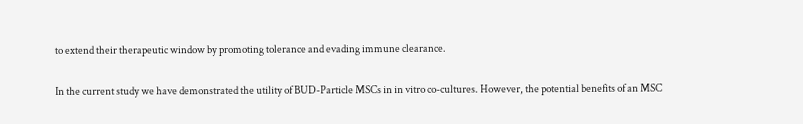to extend their therapeutic window by promoting tolerance and evading immune clearance.

In the current study we have demonstrated the utility of BUD-Particle MSCs in in vitro co-cultures. However, the potential benefits of an MSC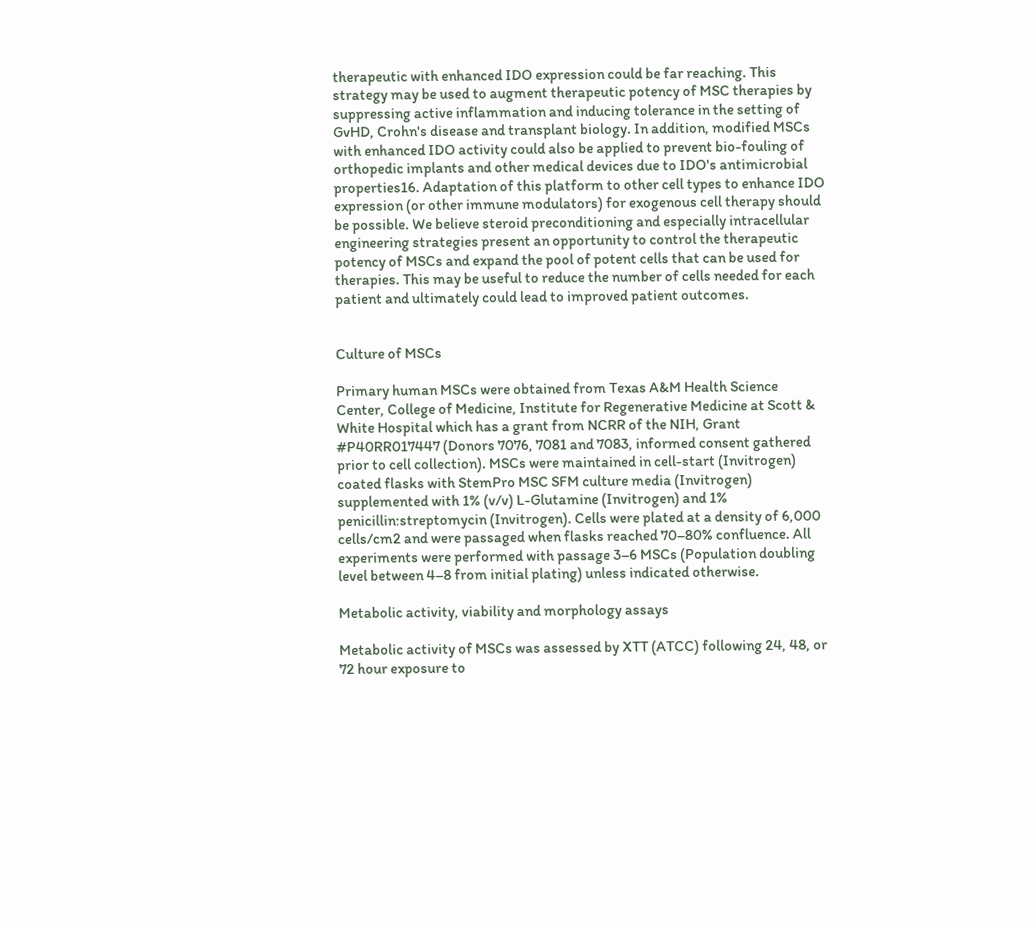therapeutic with enhanced IDO expression could be far reaching. This strategy may be used to augment therapeutic potency of MSC therapies by suppressing active inflammation and inducing tolerance in the setting of GvHD, Crohn's disease and transplant biology. In addition, modified MSCs with enhanced IDO activity could also be applied to prevent bio-fouling of orthopedic implants and other medical devices due to IDO's antimicrobial properties16. Adaptation of this platform to other cell types to enhance IDO expression (or other immune modulators) for exogenous cell therapy should be possible. We believe steroid preconditioning and especially intracellular engineering strategies present an opportunity to control the therapeutic potency of MSCs and expand the pool of potent cells that can be used for therapies. This may be useful to reduce the number of cells needed for each patient and ultimately could lead to improved patient outcomes.


Culture of MSCs

Primary human MSCs were obtained from Texas A&M Health Science Center, College of Medicine, Institute for Regenerative Medicine at Scott & White Hospital which has a grant from NCRR of the NIH, Grant #P40RR017447 (Donors 7076, 7081 and 7083, informed consent gathered prior to cell collection). MSCs were maintained in cell-start (Invitrogen) coated flasks with StemPro MSC SFM culture media (Invitrogen) supplemented with 1% (v/v) L-Glutamine (Invitrogen) and 1% penicillin:streptomycin (Invitrogen). Cells were plated at a density of 6,000 cells/cm2 and were passaged when flasks reached 70–80% confluence. All experiments were performed with passage 3–6 MSCs (Population doubling level between 4–8 from initial plating) unless indicated otherwise.

Metabolic activity, viability and morphology assays

Metabolic activity of MSCs was assessed by XTT (ATCC) following 24, 48, or 72 hour exposure to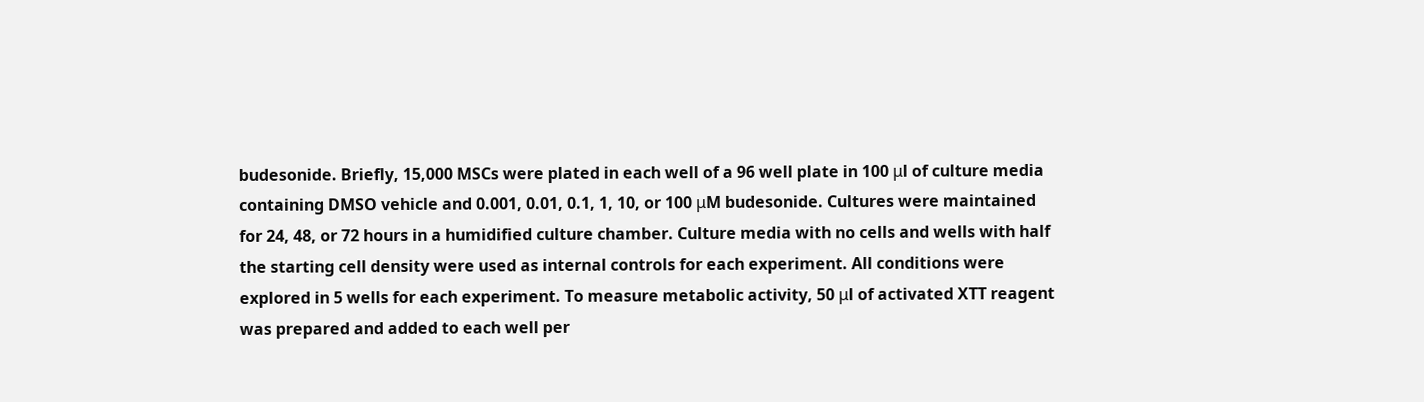budesonide. Briefly, 15,000 MSCs were plated in each well of a 96 well plate in 100 μl of culture media containing DMSO vehicle and 0.001, 0.01, 0.1, 1, 10, or 100 μM budesonide. Cultures were maintained for 24, 48, or 72 hours in a humidified culture chamber. Culture media with no cells and wells with half the starting cell density were used as internal controls for each experiment. All conditions were explored in 5 wells for each experiment. To measure metabolic activity, 50 μl of activated XTT reagent was prepared and added to each well per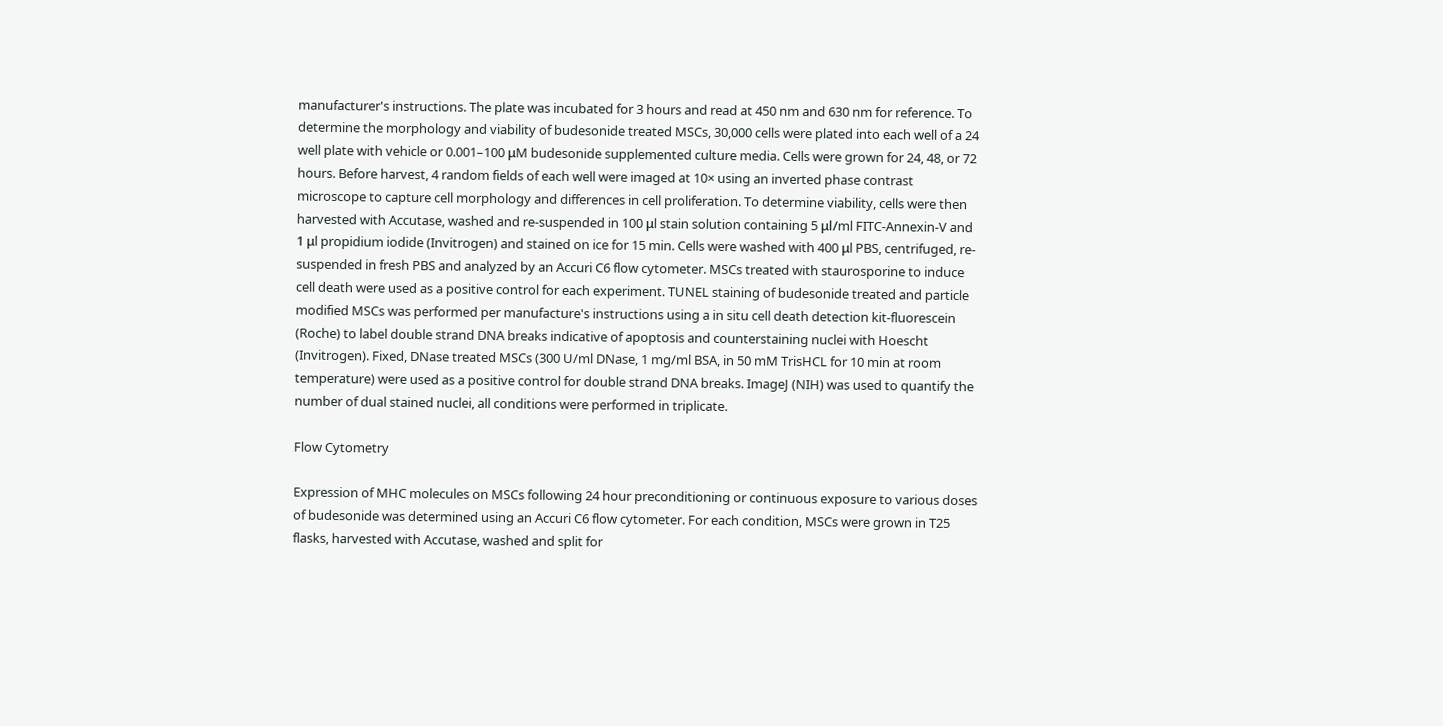manufacturer's instructions. The plate was incubated for 3 hours and read at 450 nm and 630 nm for reference. To determine the morphology and viability of budesonide treated MSCs, 30,000 cells were plated into each well of a 24 well plate with vehicle or 0.001–100 μM budesonide supplemented culture media. Cells were grown for 24, 48, or 72 hours. Before harvest, 4 random fields of each well were imaged at 10× using an inverted phase contrast microscope to capture cell morphology and differences in cell proliferation. To determine viability, cells were then harvested with Accutase, washed and re-suspended in 100 μl stain solution containing 5 μl/ml FITC-Annexin-V and 1 μl propidium iodide (Invitrogen) and stained on ice for 15 min. Cells were washed with 400 μl PBS, centrifuged, re-suspended in fresh PBS and analyzed by an Accuri C6 flow cytometer. MSCs treated with staurosporine to induce cell death were used as a positive control for each experiment. TUNEL staining of budesonide treated and particle modified MSCs was performed per manufacture's instructions using a in situ cell death detection kit-fluorescein (Roche) to label double strand DNA breaks indicative of apoptosis and counterstaining nuclei with Hoescht (Invitrogen). Fixed, DNase treated MSCs (300 U/ml DNase, 1 mg/ml BSA, in 50 mM TrisHCL for 10 min at room temperature) were used as a positive control for double strand DNA breaks. ImageJ (NIH) was used to quantify the number of dual stained nuclei, all conditions were performed in triplicate.

Flow Cytometry

Expression of MHC molecules on MSCs following 24 hour preconditioning or continuous exposure to various doses of budesonide was determined using an Accuri C6 flow cytometer. For each condition, MSCs were grown in T25 flasks, harvested with Accutase, washed and split for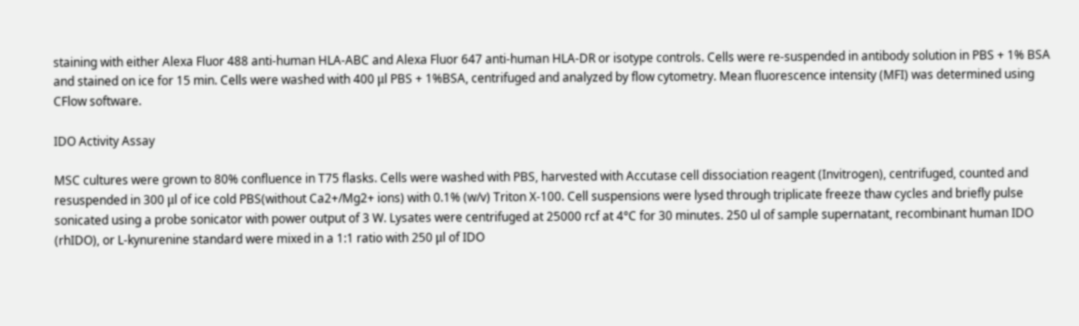staining with either Alexa Fluor 488 anti-human HLA-ABC and Alexa Fluor 647 anti-human HLA-DR or isotype controls. Cells were re-suspended in antibody solution in PBS + 1% BSA and stained on ice for 15 min. Cells were washed with 400 μl PBS + 1%BSA, centrifuged and analyzed by flow cytometry. Mean fluorescence intensity (MFI) was determined using CFlow software.

IDO Activity Assay

MSC cultures were grown to 80% confluence in T75 flasks. Cells were washed with PBS, harvested with Accutase cell dissociation reagent (Invitrogen), centrifuged, counted and resuspended in 300 μl of ice cold PBS(without Ca2+/Mg2+ ions) with 0.1% (w/v) Triton X-100. Cell suspensions were lysed through triplicate freeze thaw cycles and briefly pulse sonicated using a probe sonicator with power output of 3 W. Lysates were centrifuged at 25000 rcf at 4°C for 30 minutes. 250 ul of sample supernatant, recombinant human IDO (rhIDO), or L-kynurenine standard were mixed in a 1:1 ratio with 250 μl of IDO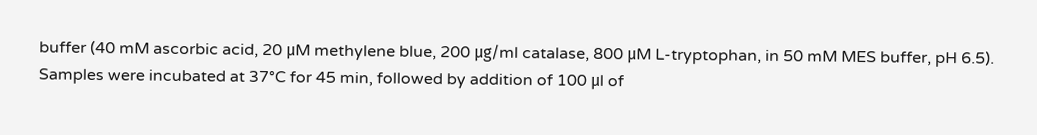buffer (40 mM ascorbic acid, 20 μM methylene blue, 200 μg/ml catalase, 800 μM L-tryptophan, in 50 mM MES buffer, pH 6.5). Samples were incubated at 37°C for 45 min, followed by addition of 100 μl of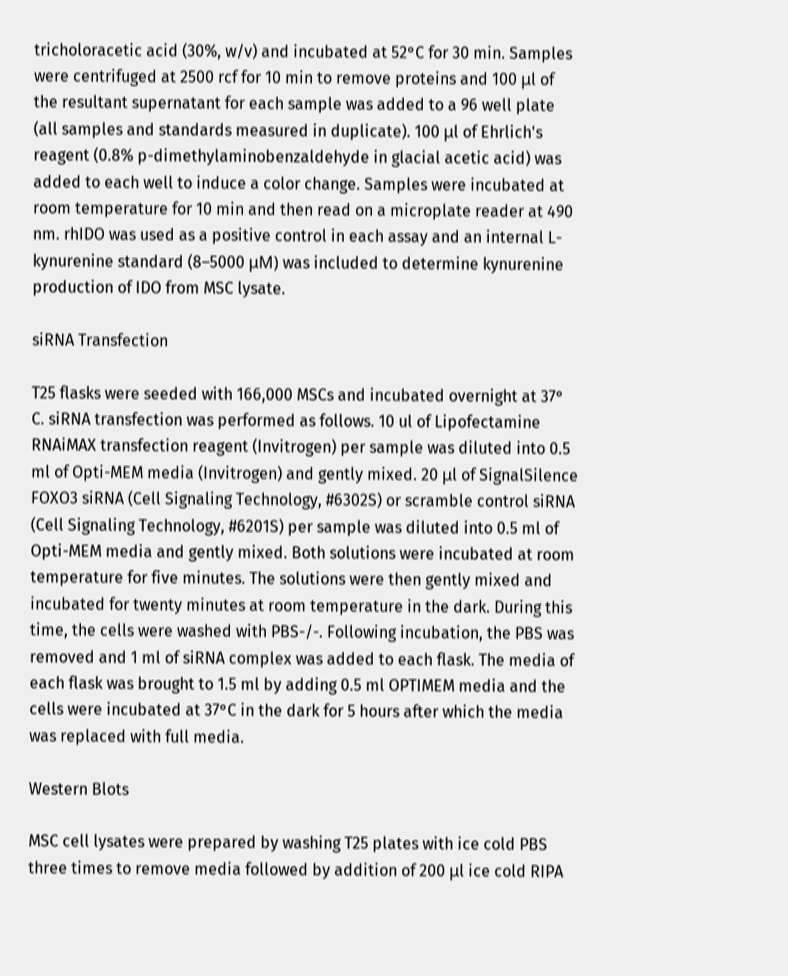tricholoracetic acid (30%, w/v) and incubated at 52°C for 30 min. Samples were centrifuged at 2500 rcf for 10 min to remove proteins and 100 μl of the resultant supernatant for each sample was added to a 96 well plate (all samples and standards measured in duplicate). 100 μl of Ehrlich's reagent (0.8% p-dimethylaminobenzaldehyde in glacial acetic acid) was added to each well to induce a color change. Samples were incubated at room temperature for 10 min and then read on a microplate reader at 490 nm. rhIDO was used as a positive control in each assay and an internal L-kynurenine standard (8–5000 μM) was included to determine kynurenine production of IDO from MSC lysate.

siRNA Transfection

T25 flasks were seeded with 166,000 MSCs and incubated overnight at 37° C. siRNA transfection was performed as follows. 10 ul of Lipofectamine RNAiMAX transfection reagent (Invitrogen) per sample was diluted into 0.5 ml of Opti-MEM media (Invitrogen) and gently mixed. 20 μl of SignalSilence FOXO3 siRNA (Cell Signaling Technology, #6302S) or scramble control siRNA (Cell Signaling Technology, #6201S) per sample was diluted into 0.5 ml of Opti-MEM media and gently mixed. Both solutions were incubated at room temperature for five minutes. The solutions were then gently mixed and incubated for twenty minutes at room temperature in the dark. During this time, the cells were washed with PBS-/-. Following incubation, the PBS was removed and 1 ml of siRNA complex was added to each flask. The media of each flask was brought to 1.5 ml by adding 0.5 ml OPTIMEM media and the cells were incubated at 37°C in the dark for 5 hours after which the media was replaced with full media.

Western Blots

MSC cell lysates were prepared by washing T25 plates with ice cold PBS three times to remove media followed by addition of 200 μl ice cold RIPA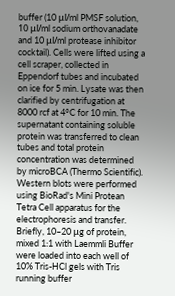buffer (10 μl/ml PMSF solution, 10 μl/ml sodium orthovanadate and 10 μl/ml protease inhibitor cocktail). Cells were lifted using a cell scraper, collected in Eppendorf tubes and incubated on ice for 5 min. Lysate was then clarified by centrifugation at 8000 rcf at 4°C for 10 min. The supernatant containing soluble protein was transferred to clean tubes and total protein concentration was determined by microBCA (Thermo Scientific). Western blots were performed using BioRad's Mini Protean Tetra Cell apparatus for the electrophoresis and transfer. Briefly, 10–20 μg of protein, mixed 1:1 with Laemmli Buffer were loaded into each well of 10% Tris-HCl gels with Tris running buffer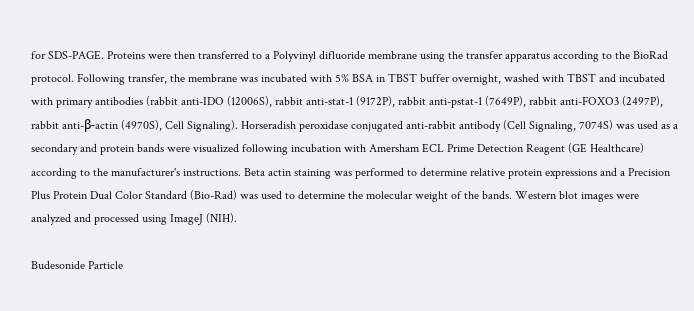for SDS-PAGE. Proteins were then transferred to a Polyvinyl difluoride membrane using the transfer apparatus according to the BioRad protocol. Following transfer, the membrane was incubated with 5% BSA in TBST buffer overnight, washed with TBST and incubated with primary antibodies (rabbit anti-IDO (12006S), rabbit anti-stat-1 (9172P), rabbit anti-pstat-1 (7649P), rabbit anti-FOXO3 (2497P), rabbit anti-β-actin (4970S), Cell Signaling). Horseradish peroxidase conjugated anti-rabbit antibody (Cell Signaling, 7074S) was used as a secondary and protein bands were visualized following incubation with Amersham ECL Prime Detection Reagent (GE Healthcare) according to the manufacturer's instructions. Beta actin staining was performed to determine relative protein expressions and a Precision Plus Protein Dual Color Standard (Bio-Rad) was used to determine the molecular weight of the bands. Western blot images were analyzed and processed using ImageJ (NIH).

Budesonide Particle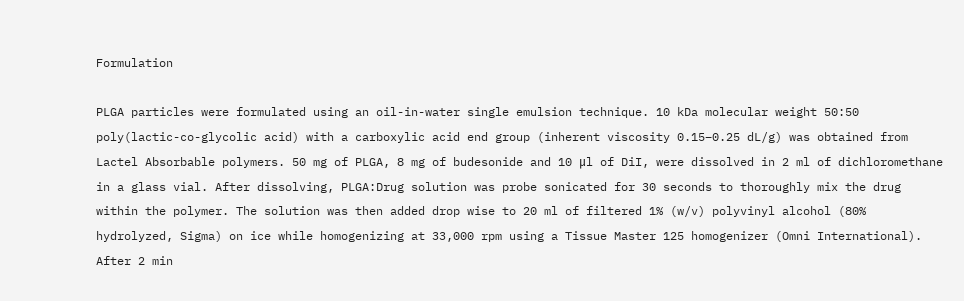Formulation

PLGA particles were formulated using an oil-in-water single emulsion technique. 10 kDa molecular weight 50:50 poly(lactic-co-glycolic acid) with a carboxylic acid end group (inherent viscosity 0.15–0.25 dL/g) was obtained from Lactel Absorbable polymers. 50 mg of PLGA, 8 mg of budesonide and 10 μl of DiI, were dissolved in 2 ml of dichloromethane in a glass vial. After dissolving, PLGA:Drug solution was probe sonicated for 30 seconds to thoroughly mix the drug within the polymer. The solution was then added drop wise to 20 ml of filtered 1% (w/v) polyvinyl alcohol (80% hydrolyzed, Sigma) on ice while homogenizing at 33,000 rpm using a Tissue Master 125 homogenizer (Omni International). After 2 min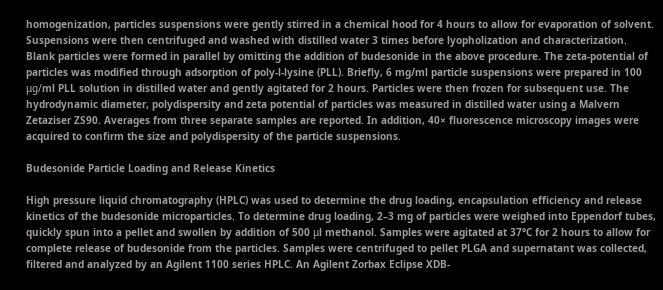homogenization, particles suspensions were gently stirred in a chemical hood for 4 hours to allow for evaporation of solvent. Suspensions were then centrifuged and washed with distilled water 3 times before lyopholization and characterization. Blank particles were formed in parallel by omitting the addition of budesonide in the above procedure. The zeta-potential of particles was modified through adsorption of poly-l-lysine (PLL). Briefly, 6 mg/ml particle suspensions were prepared in 100 μg/ml PLL solution in distilled water and gently agitated for 2 hours. Particles were then frozen for subsequent use. The hydrodynamic diameter, polydispersity and zeta potential of particles was measured in distilled water using a Malvern Zetaziser ZS90. Averages from three separate samples are reported. In addition, 40× fluorescence microscopy images were acquired to confirm the size and polydispersity of the particle suspensions.

Budesonide Particle Loading and Release Kinetics

High pressure liquid chromatography (HPLC) was used to determine the drug loading, encapsulation efficiency and release kinetics of the budesonide microparticles. To determine drug loading, 2–3 mg of particles were weighed into Eppendorf tubes, quickly spun into a pellet and swollen by addition of 500 μl methanol. Samples were agitated at 37°C for 2 hours to allow for complete release of budesonide from the particles. Samples were centrifuged to pellet PLGA and supernatant was collected, filtered and analyzed by an Agilent 1100 series HPLC. An Agilent Zorbax Eclipse XDB-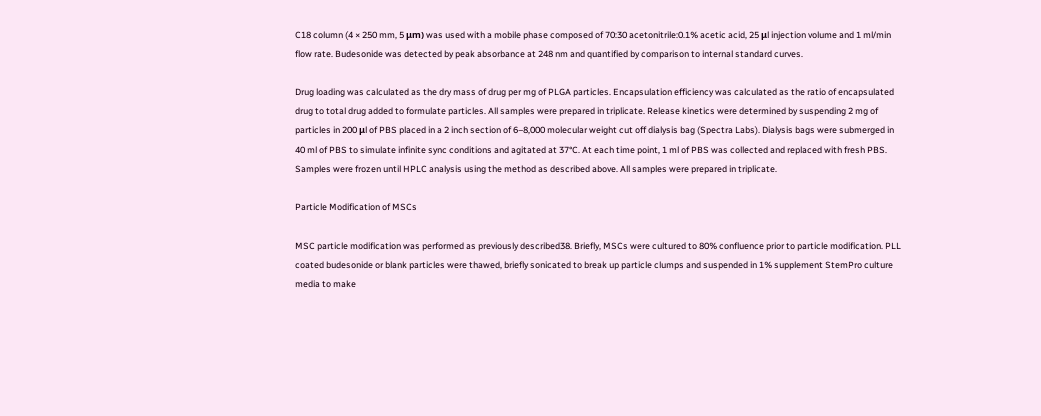C18 column (4 × 250 mm, 5 μm) was used with a mobile phase composed of 70:30 acetonitrile:0.1% acetic acid, 25 μl injection volume and 1 ml/min flow rate. Budesonide was detected by peak absorbance at 248 nm and quantified by comparison to internal standard curves.

Drug loading was calculated as the dry mass of drug per mg of PLGA particles. Encapsulation efficiency was calculated as the ratio of encapsulated drug to total drug added to formulate particles. All samples were prepared in triplicate. Release kinetics were determined by suspending 2 mg of particles in 200 μl of PBS placed in a 2 inch section of 6–8,000 molecular weight cut off dialysis bag (Spectra Labs). Dialysis bags were submerged in 40 ml of PBS to simulate infinite sync conditions and agitated at 37°C. At each time point, 1 ml of PBS was collected and replaced with fresh PBS. Samples were frozen until HPLC analysis using the method as described above. All samples were prepared in triplicate.

Particle Modification of MSCs

MSC particle modification was performed as previously described38. Briefly, MSCs were cultured to 80% confluence prior to particle modification. PLL coated budesonide or blank particles were thawed, briefly sonicated to break up particle clumps and suspended in 1% supplement StemPro culture media to make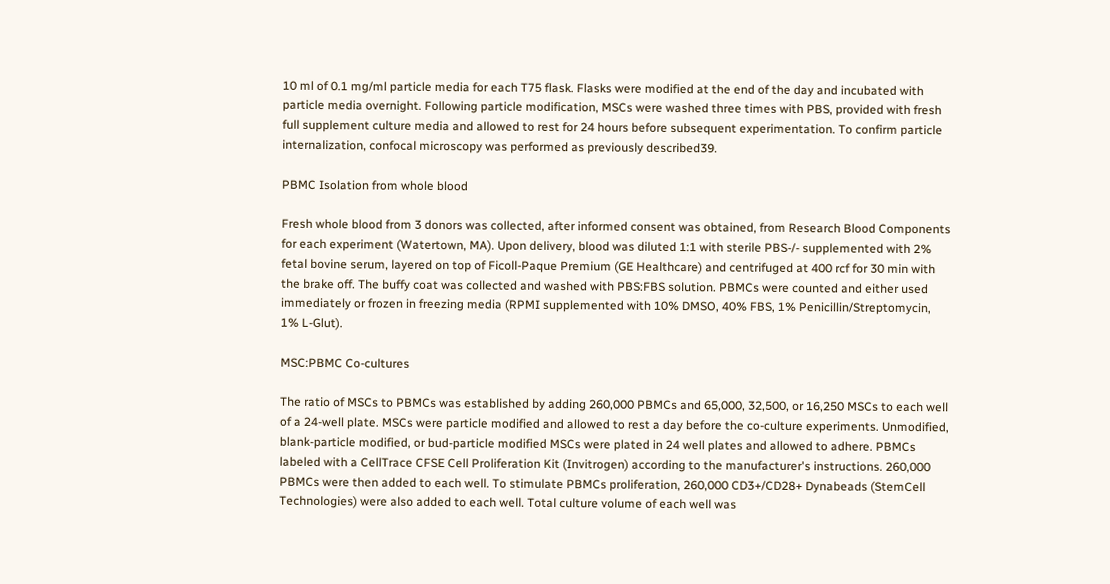10 ml of 0.1 mg/ml particle media for each T75 flask. Flasks were modified at the end of the day and incubated with particle media overnight. Following particle modification, MSCs were washed three times with PBS, provided with fresh full supplement culture media and allowed to rest for 24 hours before subsequent experimentation. To confirm particle internalization, confocal microscopy was performed as previously described39.

PBMC Isolation from whole blood

Fresh whole blood from 3 donors was collected, after informed consent was obtained, from Research Blood Components for each experiment (Watertown, MA). Upon delivery, blood was diluted 1:1 with sterile PBS-/- supplemented with 2% fetal bovine serum, layered on top of Ficoll-Paque Premium (GE Healthcare) and centrifuged at 400 rcf for 30 min with the brake off. The buffy coat was collected and washed with PBS:FBS solution. PBMCs were counted and either used immediately or frozen in freezing media (RPMI supplemented with 10% DMSO, 40% FBS, 1% Penicillin/Streptomycin, 1% L-Glut).

MSC:PBMC Co-cultures

The ratio of MSCs to PBMCs was established by adding 260,000 PBMCs and 65,000, 32,500, or 16,250 MSCs to each well of a 24-well plate. MSCs were particle modified and allowed to rest a day before the co-culture experiments. Unmodified, blank-particle modified, or bud-particle modified MSCs were plated in 24 well plates and allowed to adhere. PBMCs labeled with a CellTrace CFSE Cell Proliferation Kit (Invitrogen) according to the manufacturer's instructions. 260,000 PBMCs were then added to each well. To stimulate PBMCs proliferation, 260,000 CD3+/CD28+ Dynabeads (StemCell Technologies) were also added to each well. Total culture volume of each well was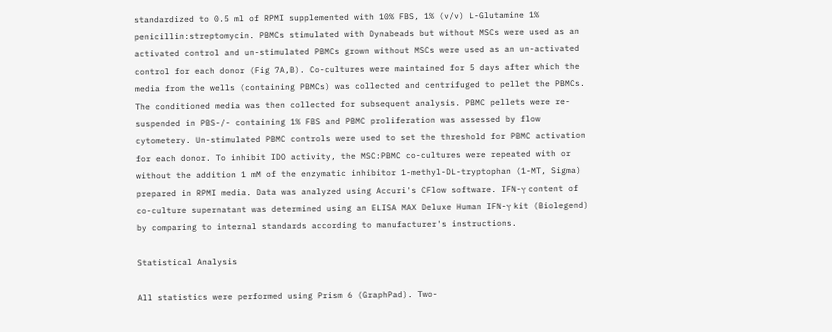standardized to 0.5 ml of RPMI supplemented with 10% FBS, 1% (v/v) L-Glutamine 1% penicillin:streptomycin. PBMCs stimulated with Dynabeads but without MSCs were used as an activated control and un-stimulated PBMCs grown without MSCs were used as an un-activated control for each donor (Fig 7A,B). Co-cultures were maintained for 5 days after which the media from the wells (containing PBMCs) was collected and centrifuged to pellet the PBMCs. The conditioned media was then collected for subsequent analysis. PBMC pellets were re-suspended in PBS-/- containing 1% FBS and PBMC proliferation was assessed by flow cytometery. Un-stimulated PBMC controls were used to set the threshold for PBMC activation for each donor. To inhibit IDO activity, the MSC:PBMC co-cultures were repeated with or without the addition 1 mM of the enzymatic inhibitor 1-methyl-DL-tryptophan (1-MT, Sigma) prepared in RPMI media. Data was analyzed using Accuri's CFlow software. IFN-γ content of co-culture supernatant was determined using an ELISA MAX Deluxe Human IFN-γ kit (Biolegend) by comparing to internal standards according to manufacturer's instructions.

Statistical Analysis

All statistics were performed using Prism 6 (GraphPad). Two-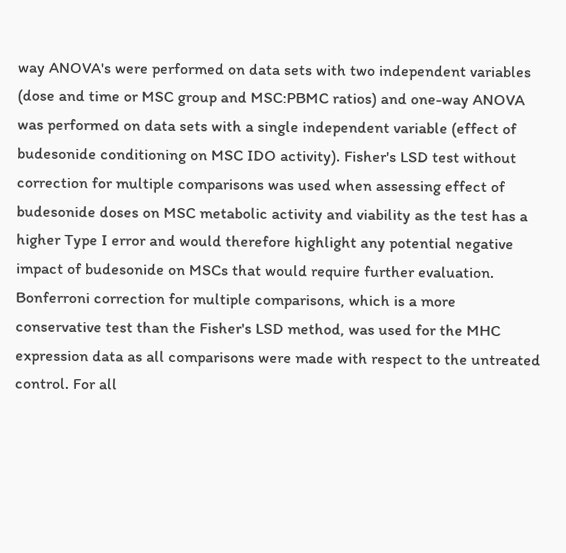way ANOVA's were performed on data sets with two independent variables (dose and time or MSC group and MSC:PBMC ratios) and one-way ANOVA was performed on data sets with a single independent variable (effect of budesonide conditioning on MSC IDO activity). Fisher's LSD test without correction for multiple comparisons was used when assessing effect of budesonide doses on MSC metabolic activity and viability as the test has a higher Type I error and would therefore highlight any potential negative impact of budesonide on MSCs that would require further evaluation. Bonferroni correction for multiple comparisons, which is a more conservative test than the Fisher's LSD method, was used for the MHC expression data as all comparisons were made with respect to the untreated control. For all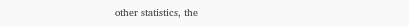other statistics, the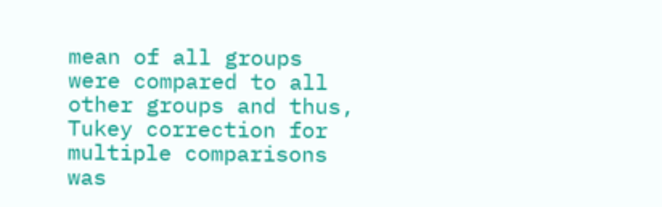mean of all groups were compared to all other groups and thus, Tukey correction for multiple comparisons was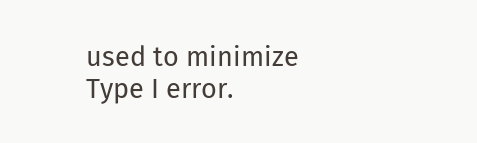used to minimize Type I error.